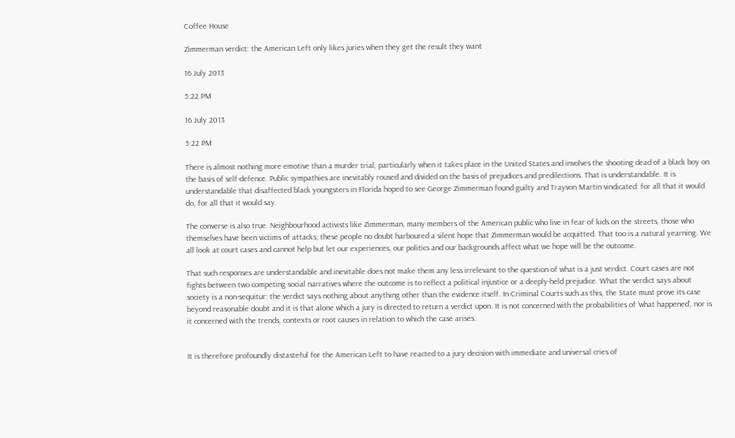Coffee House

Zimmerman verdict: the American Left only likes juries when they get the result they want

16 July 2013

5:22 PM

16 July 2013

5:22 PM

There is almost nothing more emotive than a murder trial, particularly when it takes place in the United States and involves the shooting dead of a black boy on the basis of self-defence. Public sympathies are inevitably roused and divided on the basis of prejudices and predilections. That is understandable. It is understandable that disaffected black youngsters in Florida hoped to see George Zimmerman found guilty and Trayvon Martin vindicated: for all that it would do, for all that it would say.

The converse is also true. Neighbourhood activists like Zimmerman, many members of the American public who live in fear of kids on the streets, those who themselves have been victims of attacks; these people no doubt harboured a silent hope that Zimmerman would be acquitted. That too is a natural yearning. We all look at court cases and cannot help but let our experiences, our politics and our backgrounds affect what we hope will be the outcome.

That such responses are understandable and inevitable does not make them any less irrelevant to the question of what is a just verdict. Court cases are not fights between two competing social narratives where the outcome is to reflect a political injustice or a deeply-held prejudice. What the verdict says about society is a non-sequitur: the verdict says nothing about anything other than the evidence itself. In Criminal Courts such as this, the State must prove its case beyond reasonable doubt and it is that alone which a jury is directed to return a verdict upon. It is not concerned with the probabilities of ‘what happened’, nor is it concerned with the trends, contexts or root causes in relation to which the case arises.


It is therefore profoundly distasteful for the American Left to have reacted to a jury decision with immediate and universal cries of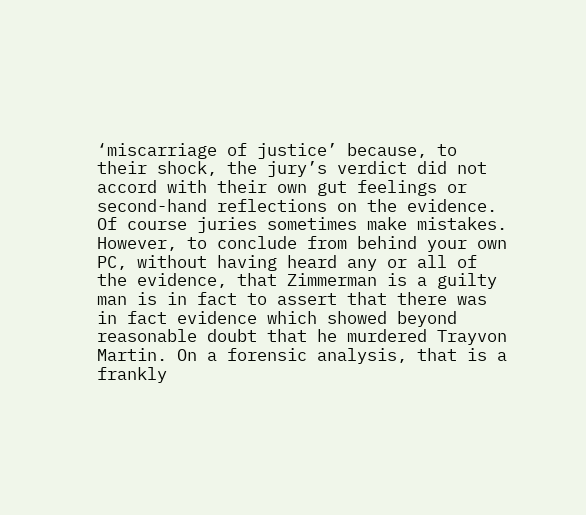‘miscarriage of justice’ because, to their shock, the jury’s verdict did not accord with their own gut feelings or second-hand reflections on the evidence. Of course juries sometimes make mistakes. However, to conclude from behind your own PC, without having heard any or all of the evidence, that Zimmerman is a guilty man is in fact to assert that there was in fact evidence which showed beyond reasonable doubt that he murdered Trayvon Martin. On a forensic analysis, that is a frankly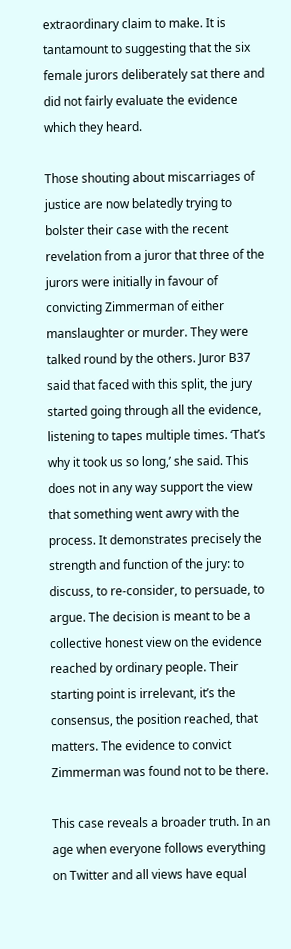extraordinary claim to make. It is tantamount to suggesting that the six female jurors deliberately sat there and did not fairly evaluate the evidence which they heard.

Those shouting about miscarriages of justice are now belatedly trying to bolster their case with the recent revelation from a juror that three of the jurors were initially in favour of convicting Zimmerman of either manslaughter or murder. They were talked round by the others. Juror B37 said that faced with this split, the jury started going through all the evidence, listening to tapes multiple times. ‘That’s why it took us so long,’ she said. This does not in any way support the view that something went awry with the process. It demonstrates precisely the strength and function of the jury: to discuss, to re-consider, to persuade, to argue. The decision is meant to be a collective honest view on the evidence reached by ordinary people. Their starting point is irrelevant, it’s the consensus, the position reached, that matters. The evidence to convict Zimmerman was found not to be there.

This case reveals a broader truth. In an age when everyone follows everything on Twitter and all views have equal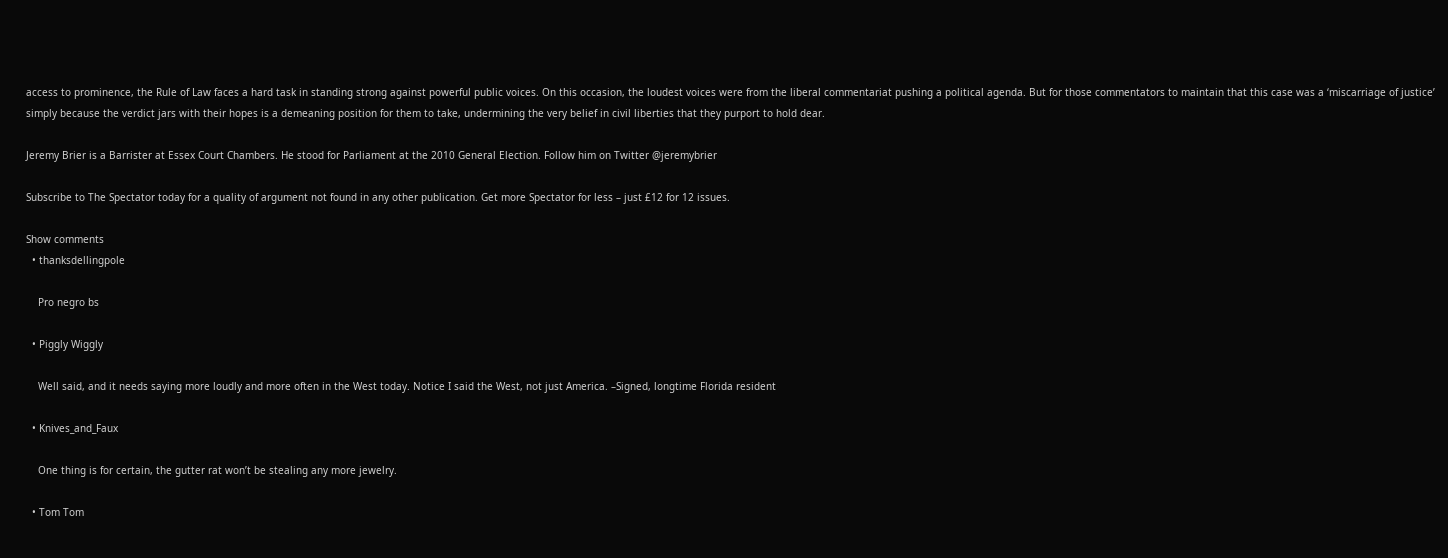access to prominence, the Rule of Law faces a hard task in standing strong against powerful public voices. On this occasion, the loudest voices were from the liberal commentariat pushing a political agenda. But for those commentators to maintain that this case was a ‘miscarriage of justice’ simply because the verdict jars with their hopes is a demeaning position for them to take, undermining the very belief in civil liberties that they purport to hold dear.

Jeremy Brier is a Barrister at Essex Court Chambers. He stood for Parliament at the 2010 General Election. Follow him on Twitter @jeremybrier

Subscribe to The Spectator today for a quality of argument not found in any other publication. Get more Spectator for less – just £12 for 12 issues.

Show comments
  • thanksdellingpole

    Pro negro bs

  • Piggly Wiggly

    Well said, and it needs saying more loudly and more often in the West today. Notice I said the West, not just America. –Signed, longtime Florida resident

  • Knives_and_Faux

    One thing is for certain, the gutter rat won’t be stealing any more jewelry.

  • Tom Tom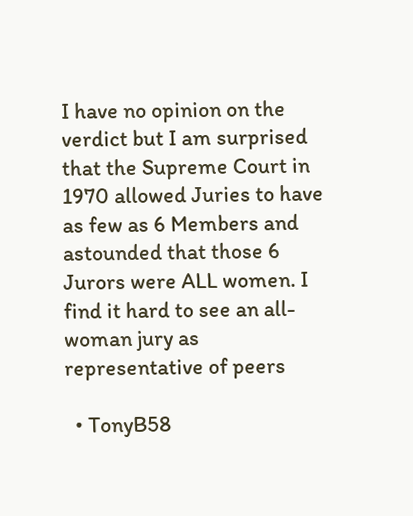I have no opinion on the verdict but I am surprised that the Supreme Court in 1970 allowed Juries to have as few as 6 Members and astounded that those 6 Jurors were ALL women. I find it hard to see an all-woman jury as representative of peers

  • TonyB58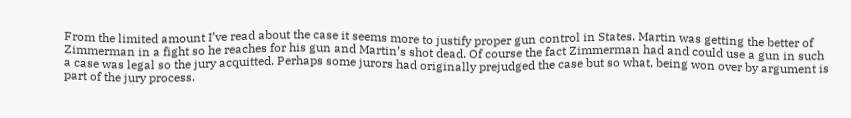From the limited amount I’ve read about the case it seems more to justify proper gun control in States. Martin was getting the better of Zimmerman in a fight so he reaches for his gun and Martin’s shot dead. Of course the fact Zimmerman had and could use a gun in such a case was legal so the jury acquitted. Perhaps some jurors had originally prejudged the case but so what, being won over by argument is part of the jury process.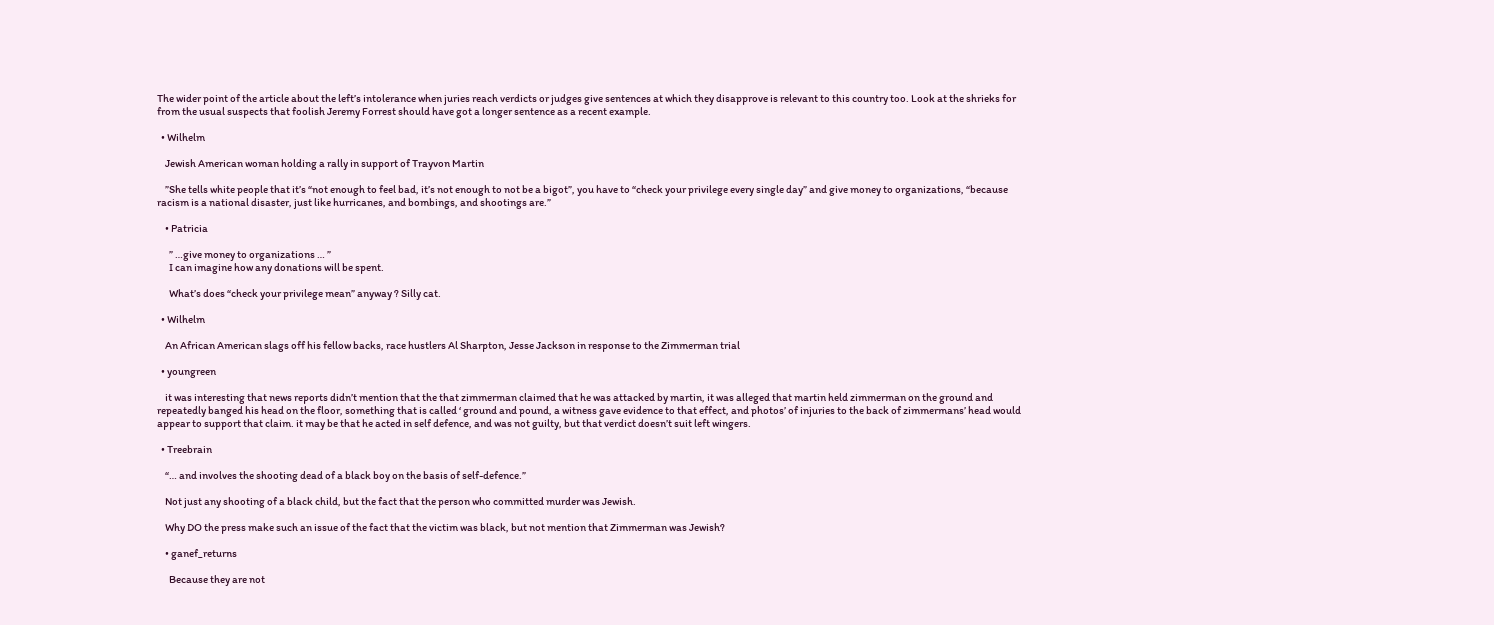The wider point of the article about the left’s intolerance when juries reach verdicts or judges give sentences at which they disapprove is relevant to this country too. Look at the shrieks for from the usual suspects that foolish Jeremy Forrest should have got a longer sentence as a recent example.

  • Wilhelm

    Jewish American woman holding a rally in support of Trayvon Martin

    ”She tells white people that it’s “not enough to feel bad, it’s not enough to not be a bigot”, you have to “check your privilege every single day” and give money to organizations, “because racism is a national disaster, just like hurricanes, and bombings, and shootings are.”

    • Patricia

      ” …give money to organizations … ”
      I can imagine how any donations will be spent.

      What’s does “check your privilege mean” anyway ? Silly cat.

  • Wilhelm

    An African American slags off his fellow backs, race hustlers Al Sharpton, Jesse Jackson in response to the Zimmerman trial

  • youngreen

    it was interesting that news reports didn’t mention that the that zimmerman claimed that he was attacked by martin, it was alleged that martin held zimmerman on the ground and repeatedly banged his head on the floor, something that is called ‘ ground and pound, a witness gave evidence to that effect, and photos’ of injuries to the back of zimmermans’ head would appear to support that claim. it may be that he acted in self defence, and was not guilty, but that verdict doesn’t suit left wingers.

  • Treebrain

    “… and involves the shooting dead of a black boy on the basis of self-defence.”

    Not just any shooting of a black child, but the fact that the person who committed murder was Jewish.

    Why DO the press make such an issue of the fact that the victim was black, but not mention that Zimmerman was Jewish?

    • ganef_returns

      Because they are not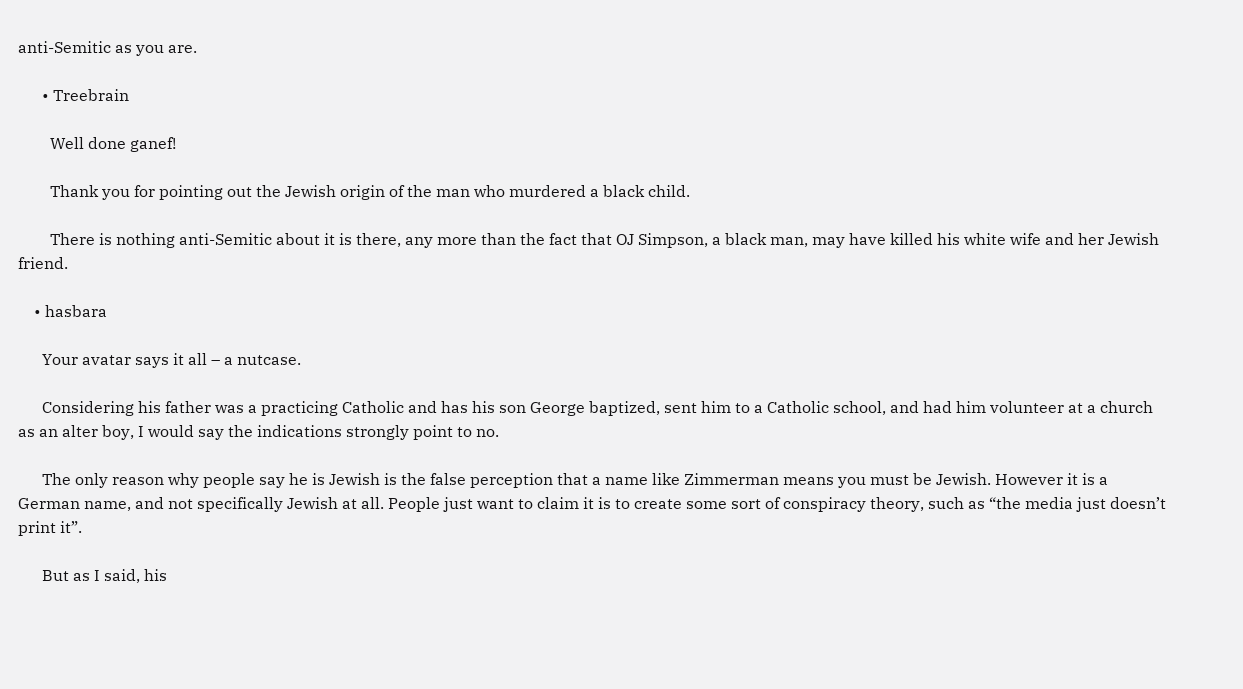anti-Semitic as you are.

      • Treebrain

        Well done ganef!

        Thank you for pointing out the Jewish origin of the man who murdered a black child.

        There is nothing anti-Semitic about it is there, any more than the fact that OJ Simpson, a black man, may have killed his white wife and her Jewish friend.

    • hasbara

      Your avatar says it all – a nutcase.

      Considering his father was a practicing Catholic and has his son George baptized, sent him to a Catholic school, and had him volunteer at a church as an alter boy, I would say the indications strongly point to no.

      The only reason why people say he is Jewish is the false perception that a name like Zimmerman means you must be Jewish. However it is a German name, and not specifically Jewish at all. People just want to claim it is to create some sort of conspiracy theory, such as “the media just doesn’t print it”.

      But as I said, his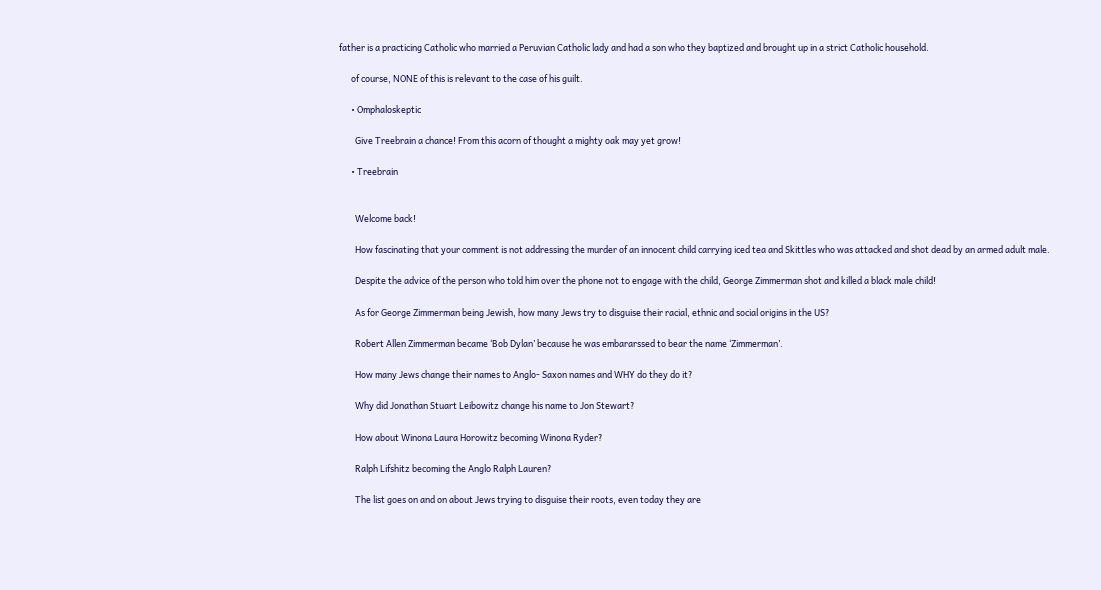father is a practicing Catholic who married a Peruvian Catholic lady and had a son who they baptized and brought up in a strict Catholic household.

      of course, NONE of this is relevant to the case of his guilt.

      • Omphaloskeptic

        Give Treebrain a chance! From this acorn of thought a mighty oak may yet grow!

      • Treebrain


        Welcome back!

        How fascinating that your comment is not addressing the murder of an innocent child carrying iced tea and Skittles who was attacked and shot dead by an armed adult male.

        Despite the advice of the person who told him over the phone not to engage with the child, George Zimmerman shot and killed a black male child!

        As for George Zimmerman being Jewish, how many Jews try to disguise their racial, ethnic and social origins in the US?

        Robert Allen Zimmerman became ‘Bob Dylan’ because he was embararssed to bear the name ‘Zimmerman’.

        How many Jews change their names to Anglo- Saxon names and WHY do they do it?

        Why did Jonathan Stuart Leibowitz change his name to Jon Stewart?

        How about Winona Laura Horowitz becoming Winona Ryder?

        Ralph Lifshitz becoming the Anglo Ralph Lauren?

        The list goes on and on about Jews trying to disguise their roots, even today they are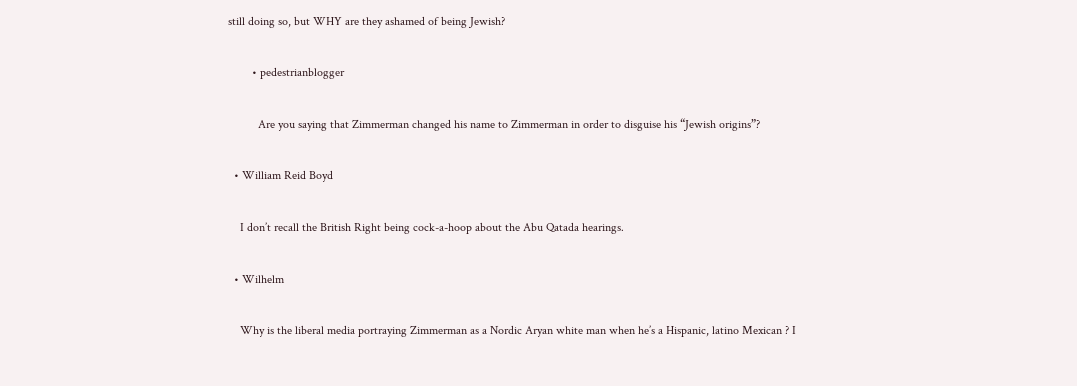still doing so, but WHY are they ashamed of being Jewish?

        • pedestrianblogger

          Are you saying that Zimmerman changed his name to Zimmerman in order to disguise his “Jewish origins”?

  • William Reid Boyd

    I don’t recall the British Right being cock-a-hoop about the Abu Qatada hearings.

  • Wilhelm

    Why is the liberal media portraying Zimmerman as a Nordic Aryan white man when he’s a Hispanic, latino Mexican ? I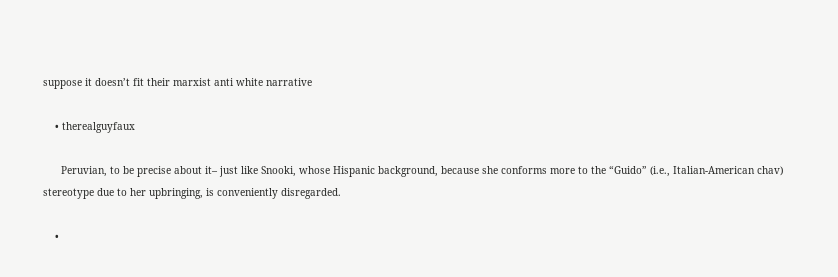suppose it doesn’t fit their marxist anti white narrative

    • therealguyfaux

      Peruvian, to be precise about it– just like Snooki, whose Hispanic background, because she conforms more to the “Guido” (i.e., Italian-American chav) stereotype due to her upbringing, is conveniently disregarded.

    •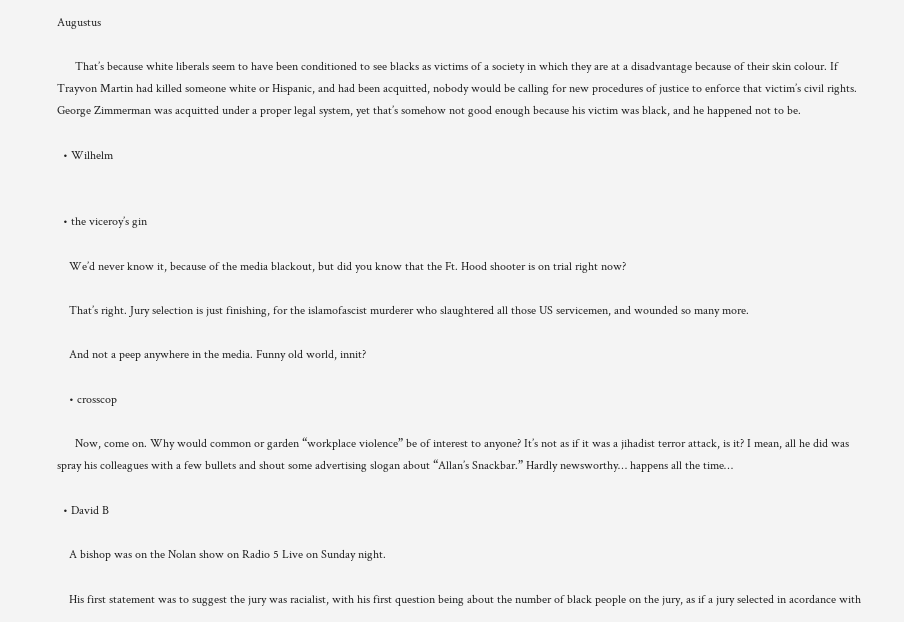Augustus

      That’s because white liberals seem to have been conditioned to see blacks as victims of a society in which they are at a disadvantage because of their skin colour. If Trayvon Martin had killed someone white or Hispanic, and had been acquitted, nobody would be calling for new procedures of justice to enforce that victim’s civil rights. George Zimmerman was acquitted under a proper legal system, yet that’s somehow not good enough because his victim was black, and he happened not to be.

  • Wilhelm


  • the viceroy’s gin

    We’d never know it, because of the media blackout, but did you know that the Ft. Hood shooter is on trial right now?

    That’s right. Jury selection is just finishing, for the islamofascist murderer who slaughtered all those US servicemen, and wounded so many more.

    And not a peep anywhere in the media. Funny old world, innit?

    • crosscop

      Now, come on. Why would common or garden “workplace violence” be of interest to anyone? It’s not as if it was a jihadist terror attack, is it? I mean, all he did was spray his colleagues with a few bullets and shout some advertising slogan about “Allan’s Snackbar.” Hardly newsworthy… happens all the time…

  • David B

    A bishop was on the Nolan show on Radio 5 Live on Sunday night.

    His first statement was to suggest the jury was racialist, with his first question being about the number of black people on the jury, as if a jury selected in acordance with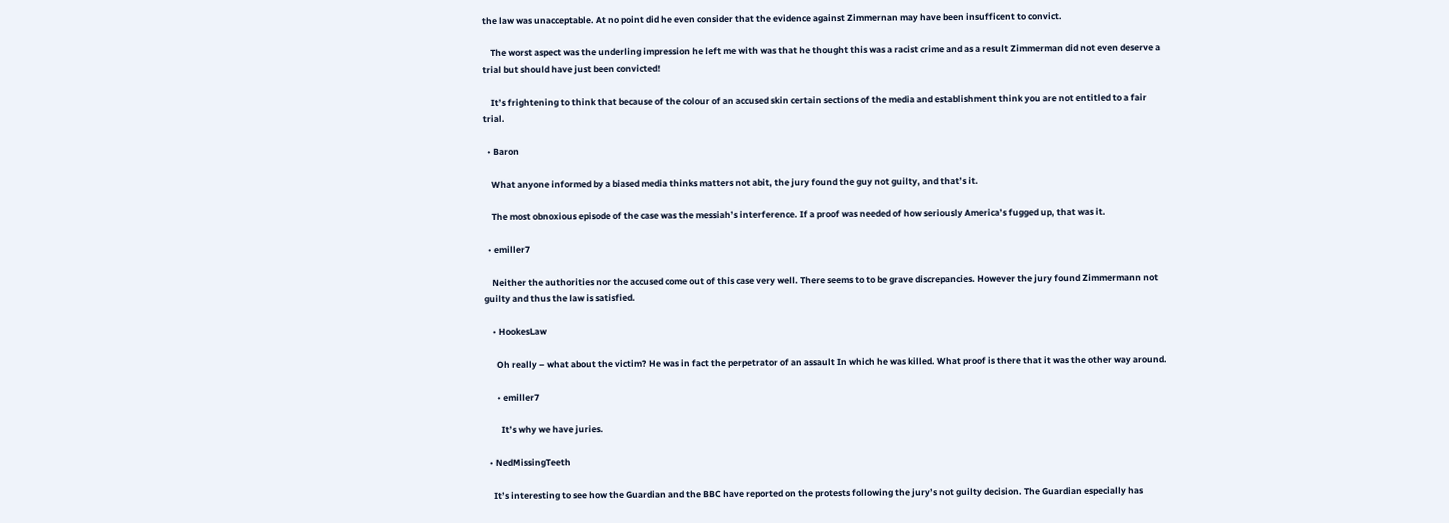the law was unacceptable. At no point did he even consider that the evidence against Zimmernan may have been insufficent to convict.

    The worst aspect was the underling impression he left me with was that he thought this was a racist crime and as a result Zimmerman did not even deserve a trial but should have just been convicted!

    It’s frightening to think that because of the colour of an accused skin certain sections of the media and establishment think you are not entitled to a fair trial.

  • Baron

    What anyone informed by a biased media thinks matters not abit, the jury found the guy not guilty, and that’s it.

    The most obnoxious episode of the case was the messiah’s interference. If a proof was needed of how seriously America’s fugged up, that was it.

  • emiller7

    Neither the authorities nor the accused come out of this case very well. There seems to to be grave discrepancies. However the jury found Zimmermann not guilty and thus the law is satisfied.

    • HookesLaw

      Oh really – what about the victim? He was in fact the perpetrator of an assault In which he was killed. What proof is there that it was the other way around.

      • emiller7

        It’s why we have juries.

  • NedMissingTeeth

    It’s interesting to see how the Guardian and the BBC have reported on the protests following the jury’s not guilty decision. The Guardian especially has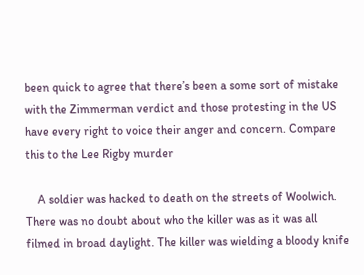been quick to agree that there’s been a some sort of mistake with the Zimmerman verdict and those protesting in the US have every right to voice their anger and concern. Compare this to the Lee Rigby murder

    A soldier was hacked to death on the streets of Woolwich. There was no doubt about who the killer was as it was all filmed in broad daylight. The killer was wielding a bloody knife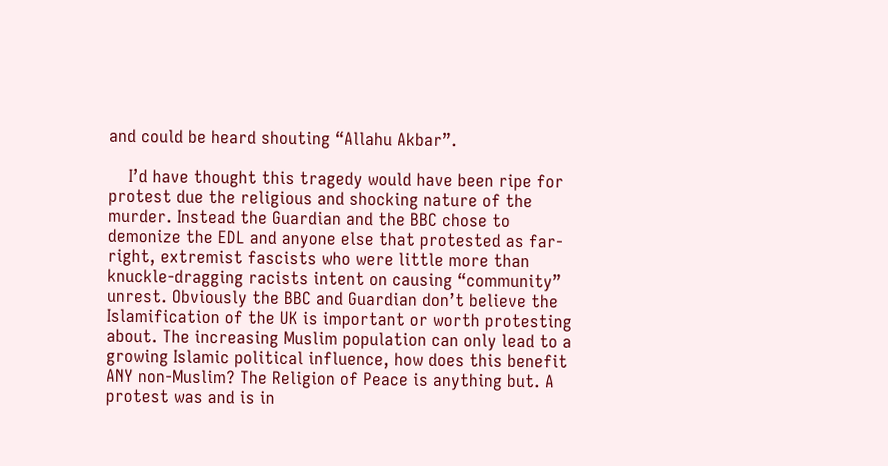and could be heard shouting “Allahu Akbar”.

    I’d have thought this tragedy would have been ripe for protest due the religious and shocking nature of the murder. Instead the Guardian and the BBC chose to demonize the EDL and anyone else that protested as far-right, extremist fascists who were little more than knuckle-dragging racists intent on causing “community” unrest. Obviously the BBC and Guardian don’t believe the Islamification of the UK is important or worth protesting about. The increasing Muslim population can only lead to a growing Islamic political influence, how does this benefit ANY non-Muslim? The Religion of Peace is anything but. A protest was and is in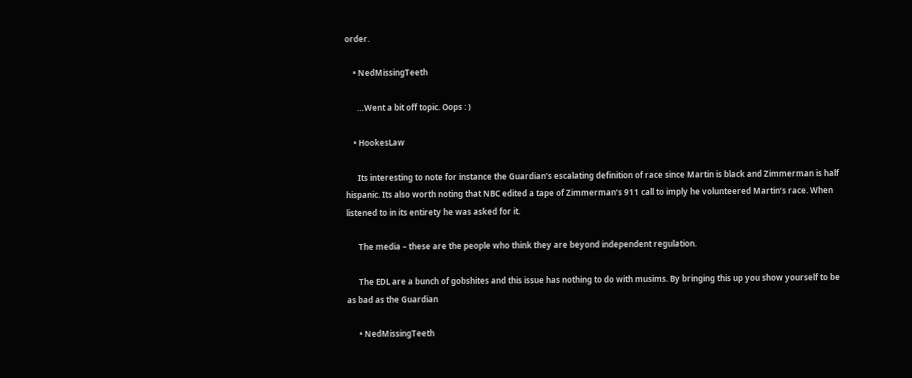order.

    • NedMissingTeeth

      …Went a bit off topic. Oops : )

    • HookesLaw

      Its interesting to note for instance the Guardian’s escalating definition of race since Martin is black and Zimmerman is half hispanic. Its also worth noting that NBC edited a tape of Zimmerman’s 911 call to imply he volunteered Martin’s race. When listened to in its entirety he was asked for it.

      The media – these are the people who think they are beyond independent regulation.

      The EDL are a bunch of gobshites and this issue has nothing to do with musims. By bringing this up you show yourself to be as bad as the Guardian

      • NedMissingTeeth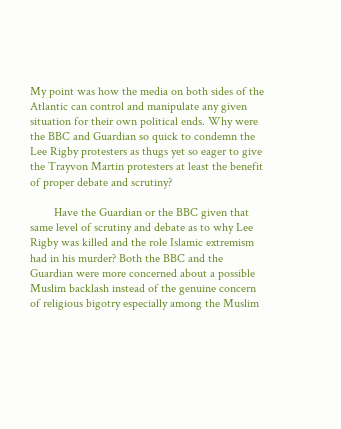My point was how the media on both sides of the Atlantic can control and manipulate any given situation for their own political ends. Why were the BBC and Guardian so quick to condemn the Lee Rigby protesters as thugs yet so eager to give the Trayvon Martin protesters at least the benefit of proper debate and scrutiny?

        Have the Guardian or the BBC given that same level of scrutiny and debate as to why Lee Rigby was killed and the role Islamic extremism had in his murder? Both the BBC and the Guardian were more concerned about a possible Muslim backlash instead of the genuine concern of religious bigotry especially among the Muslim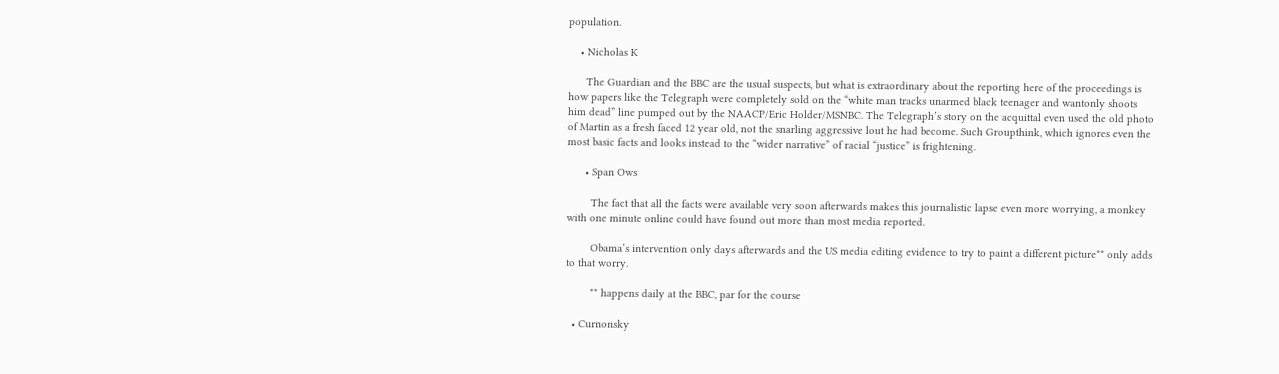population.

    • Nicholas K

      The Guardian and the BBC are the usual suspects, but what is extraordinary about the reporting here of the proceedings is how papers like the Telegraph were completely sold on the “white man tracks unarmed black teenager and wantonly shoots him dead” line pumped out by the NAACP/Eric Holder/MSNBC. The Telegraph’s story on the acquittal even used the old photo of Martin as a fresh faced 12 year old, not the snarling aggressive lout he had become. Such Groupthink, which ignores even the most basic facts and looks instead to the “wider narrative” of racial “justice” is frightening.

      • Span Ows

        The fact that all the facts were available very soon afterwards makes this journalistic lapse even more worrying, a monkey with one minute online could have found out more than most media reported.

        Obama’s intervention only days afterwards and the US media editing evidence to try to paint a different picture** only adds to that worry.

        ** happens daily at the BBC, par for the course

  • Curnonsky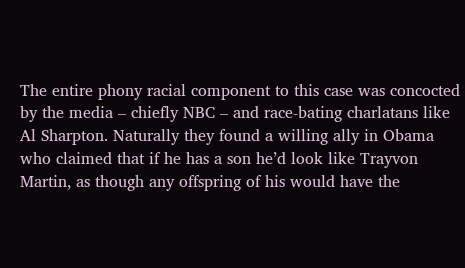The entire phony racial component to this case was concocted by the media – chiefly NBC – and race-bating charlatans like Al Sharpton. Naturally they found a willing ally in Obama who claimed that if he has a son he’d look like Trayvon Martin, as though any offspring of his would have the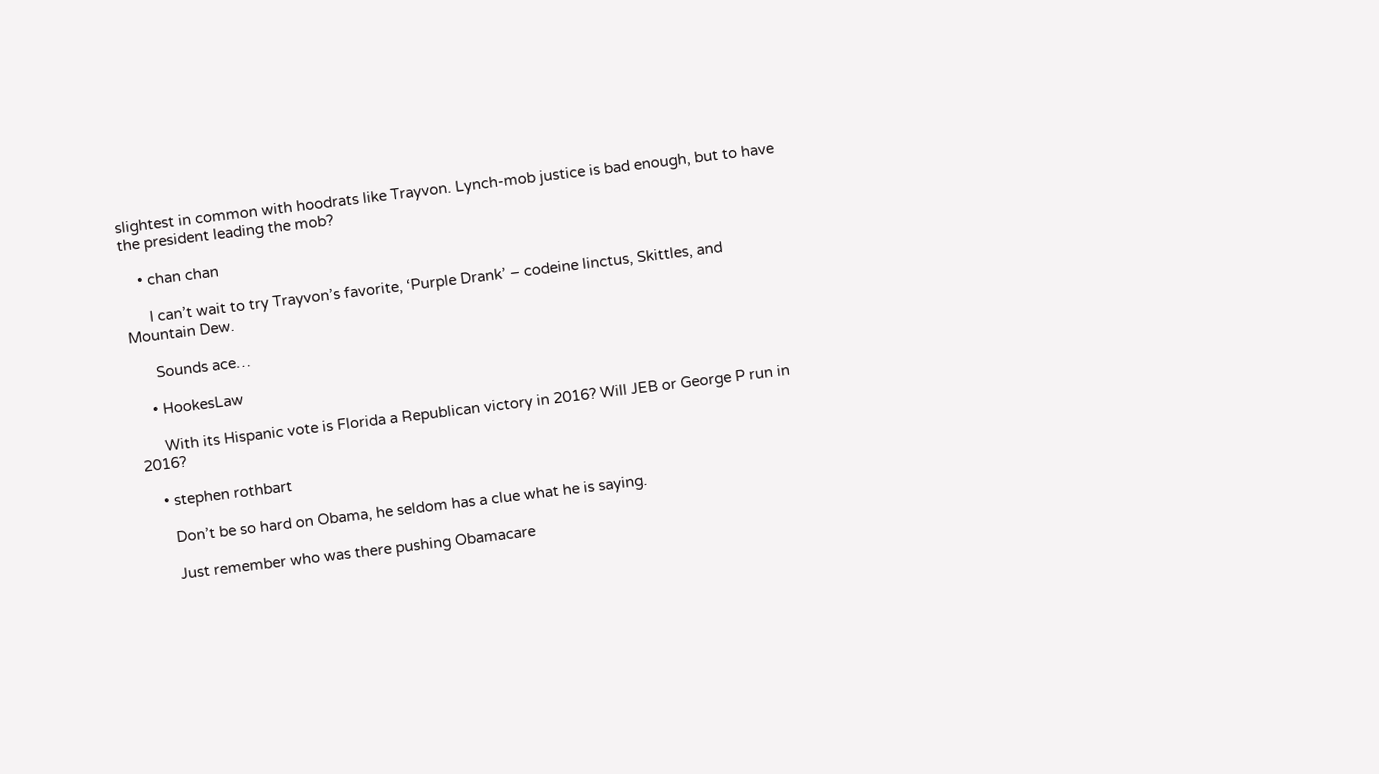slightest in common with hoodrats like Trayvon. Lynch-mob justice is bad enough, but to have the president leading the mob?

    • chan chan

      I can’t wait to try Trayvon’s favorite, ‘Purple Drank’ – codeine linctus, Skittles, and Mountain Dew.

      Sounds ace…

    • HookesLaw

      With its Hispanic vote is Florida a Republican victory in 2016? Will JEB or George P run in 2016?

    • stephen rothbart

      Don’t be so hard on Obama, he seldom has a clue what he is saying.

      Just remember who was there pushing Obamacare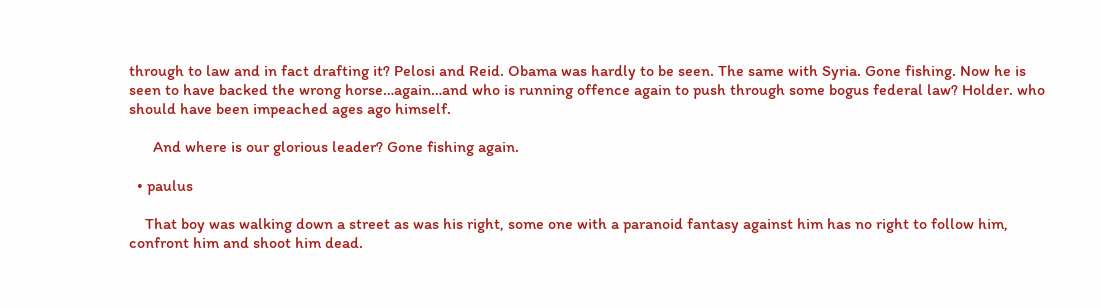through to law and in fact drafting it? Pelosi and Reid. Obama was hardly to be seen. The same with Syria. Gone fishing. Now he is seen to have backed the wrong horse…again…and who is running offence again to push through some bogus federal law? Holder. who should have been impeached ages ago himself.

      And where is our glorious leader? Gone fishing again.

  • paulus

    That boy was walking down a street as was his right, some one with a paranoid fantasy against him has no right to follow him, confront him and shoot him dead.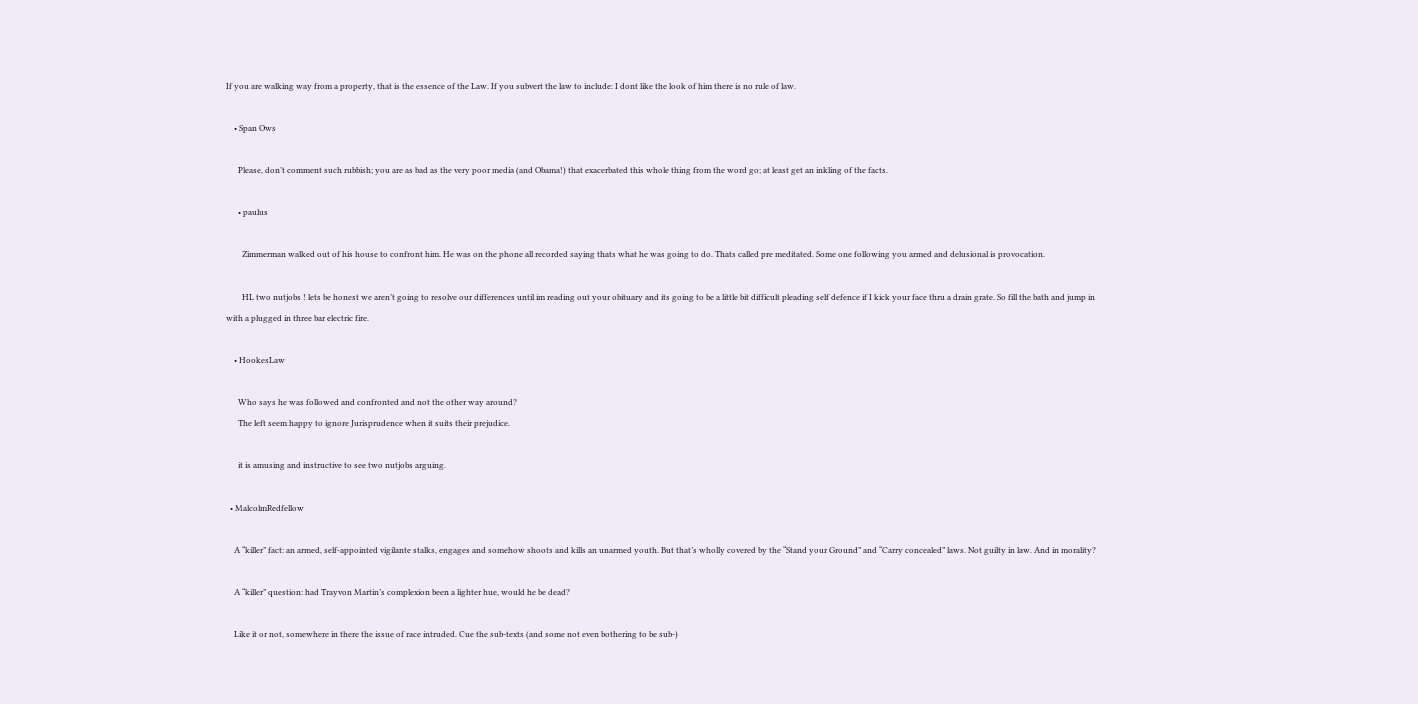If you are walking way from a property, that is the essence of the Law. If you subvert the law to include: I dont like the look of him there is no rule of law.

    • Span Ows

      Please, don’t comment such rubbish; you are as bad as the very poor media (and Obama!) that exacerbated this whole thing from the word go; at least get an inkling of the facts.

      • paulus

        Zimmerman walked out of his house to confront him. He was on the phone all recorded saying thats what he was going to do. Thats called pre meditated. Some one following you armed and delusional is provocation.

        HL two nutjobs ! lets be honest we aren’t going to resolve our differences until im reading out your obituary and its going to be a little bit difficult pleading self defence if I kick your face thru a drain grate. So fill the bath and jump in with a plugged in three bar electric fire.

    • HookesLaw

      Who says he was followed and confronted and not the other way around?
      The left seem happy to ignore Jurisprudence when it suits their prejudice.

      it is amusing and instructive to see two nutjobs arguing.

  • MalcolmRedfellow

    A “killer” fact: an armed, self-appointed vigilante stalks, engages and somehow shoots and kills an unarmed youth. But that’s wholly covered by the “Stand your Ground” and “Carry concealed” laws. Not guilty in law. And in morality?

    A “killer” question: had Trayvon Martin’s complexion been a lighter hue, would he be dead?

    Like it or not, somewhere in there the issue of race intruded. Cue the sub-texts (and some not even bothering to be sub-)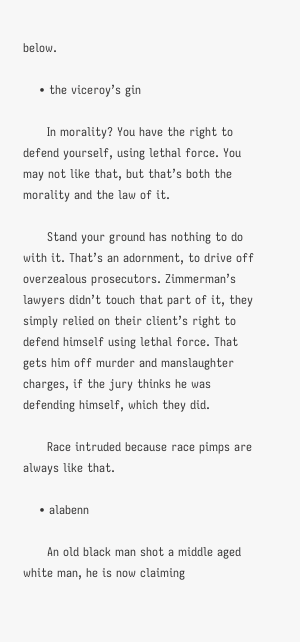below.

    • the viceroy’s gin

      In morality? You have the right to defend yourself, using lethal force. You may not like that, but that’s both the morality and the law of it.

      Stand your ground has nothing to do with it. That’s an adornment, to drive off overzealous prosecutors. Zimmerman’s lawyers didn’t touch that part of it, they simply relied on their client’s right to defend himself using lethal force. That gets him off murder and manslaughter charges, if the jury thinks he was defending himself, which they did.

      Race intruded because race pimps are always like that.

    • alabenn

      An old black man shot a middle aged white man, he is now claiming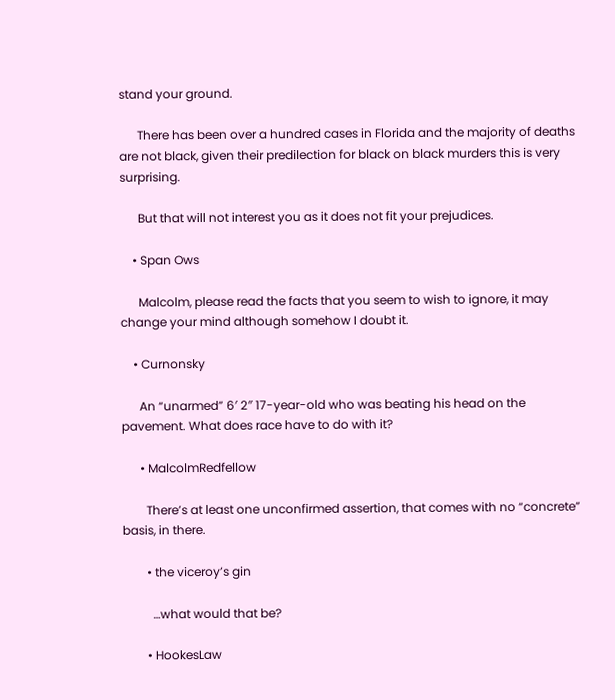stand your ground.

      There has been over a hundred cases in Florida and the majority of deaths are not black, given their predilection for black on black murders this is very surprising.

      But that will not interest you as it does not fit your prejudices.

    • Span Ows

      Malcolm, please read the facts that you seem to wish to ignore, it may change your mind although somehow I doubt it.

    • Curnonsky

      An “unarmed” 6′ 2″ 17-year-old who was beating his head on the pavement. What does race have to do with it?

      • MalcolmRedfellow

        There’s at least one unconfirmed assertion, that comes with no “concrete” basis, in there.

        • the viceroy’s gin

          …what would that be?

        • HookesLaw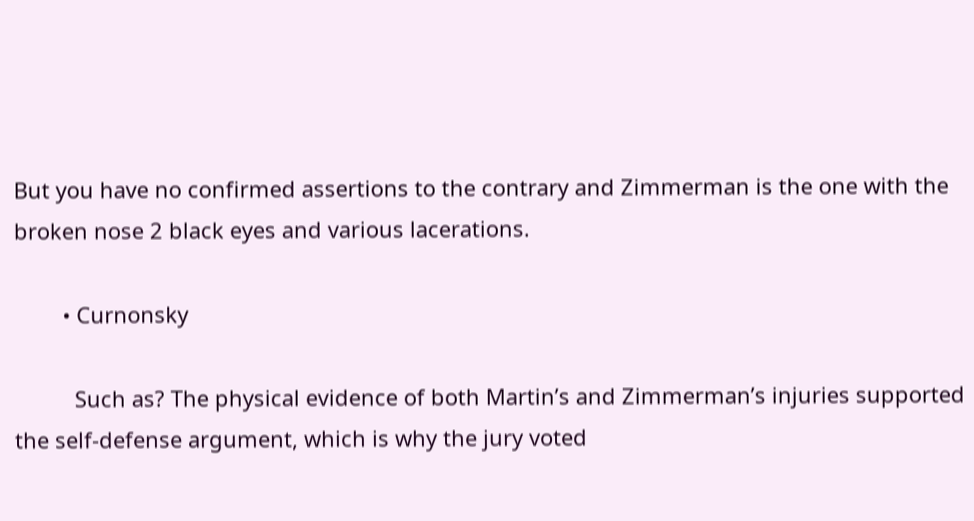But you have no confirmed assertions to the contrary and Zimmerman is the one with the broken nose 2 black eyes and various lacerations.

        • Curnonsky

          Such as? The physical evidence of both Martin’s and Zimmerman’s injuries supported the self-defense argument, which is why the jury voted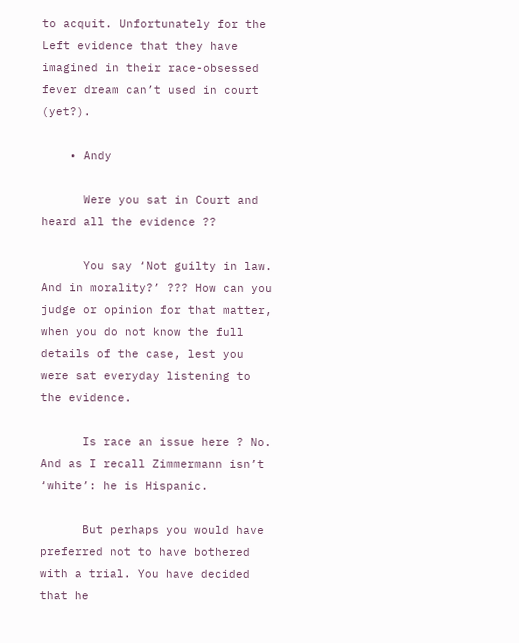to acquit. Unfortunately for the Left evidence that they have imagined in their race-obsessed fever dream can’t used in court (yet?).

    • Andy

      Were you sat in Court and heard all the evidence ??

      You say ‘Not guilty in law. And in morality?’ ??? How can you judge or opinion for that matter, when you do not know the full details of the case, lest you were sat everyday listening to the evidence.

      Is race an issue here ? No. And as I recall Zimmermann isn’t ‘white’: he is Hispanic.

      But perhaps you would have preferred not to have bothered with a trial. You have decided that he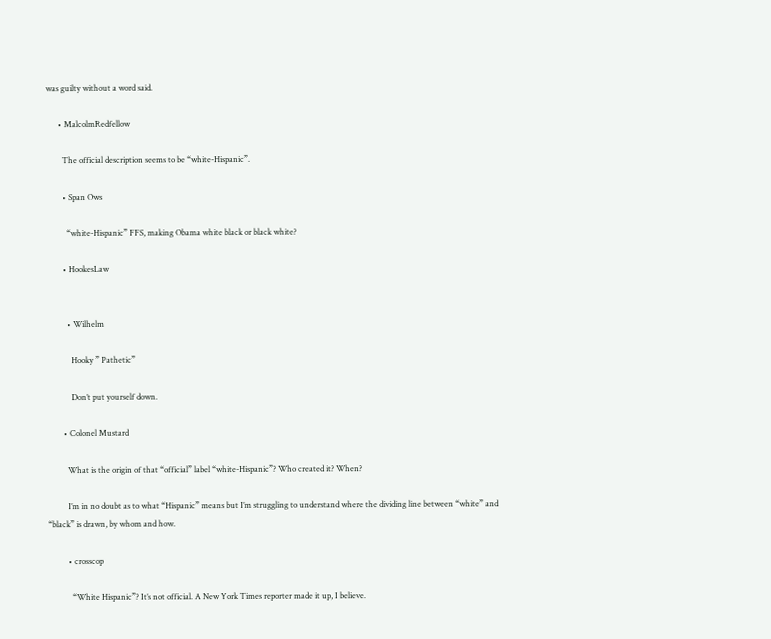was guilty without a word said.

      • MalcolmRedfellow

        The official description seems to be “white-Hispanic”.

        • Span Ows

          “white-Hispanic” FFS, making Obama white black or black white?

        • HookesLaw


          • Wilhelm

            Hooky ” Pathetic”

            Don’t put yourself down.

        • Colonel Mustard

          What is the origin of that “official” label “white-Hispanic”? Who created it? When?

          I’m in no doubt as to what “Hispanic” means but I’m struggling to understand where the dividing line between “white” and “black” is drawn, by whom and how.

          • crosscop

            “White Hispanic”? It’s not official. A New York Times reporter made it up, I believe.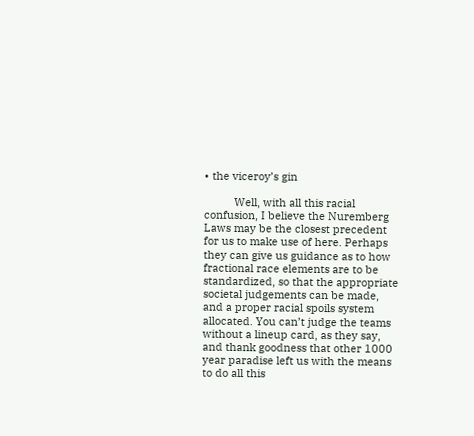• the viceroy’s gin

          Well, with all this racial confusion, I believe the Nuremberg Laws may be the closest precedent for us to make use of here. Perhaps they can give us guidance as to how fractional race elements are to be standardized, so that the appropriate societal judgements can be made, and a proper racial spoils system allocated. You can’t judge the teams without a lineup card, as they say, and thank goodness that other 1000 year paradise left us with the means to do all this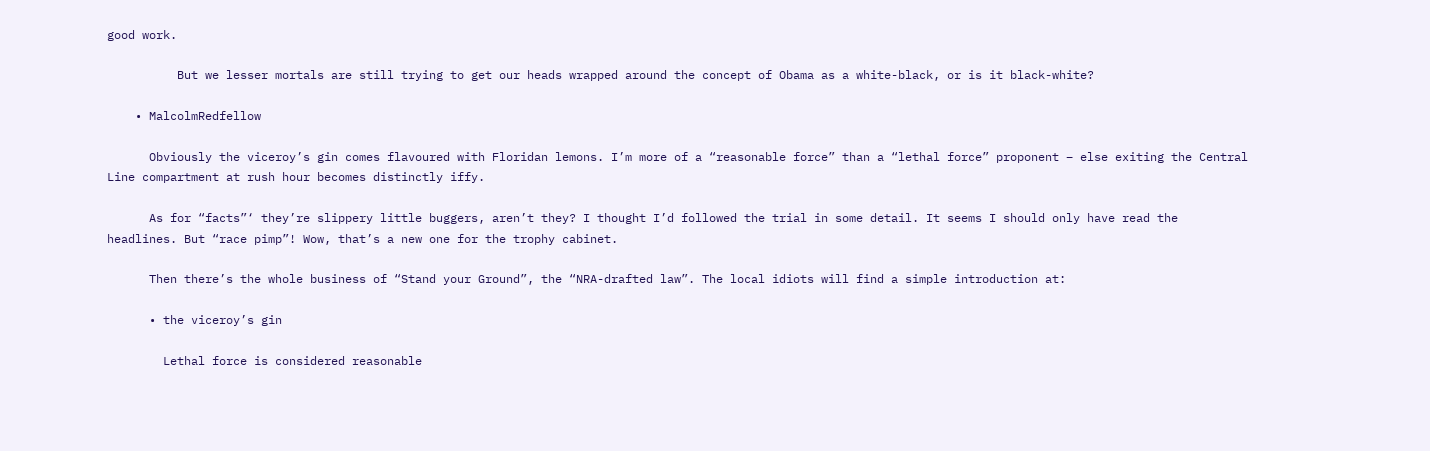good work.

          But we lesser mortals are still trying to get our heads wrapped around the concept of Obama as a white-black, or is it black-white?

    • MalcolmRedfellow

      Obviously the viceroy’s gin comes flavoured with Floridan lemons. I’m more of a “reasonable force” than a “lethal force” proponent – else exiting the Central Line compartment at rush hour becomes distinctly iffy.

      As for “facts”‘ they’re slippery little buggers, aren’t they? I thought I’d followed the trial in some detail. It seems I should only have read the headlines. But “race pimp”! Wow, that’s a new one for the trophy cabinet.

      Then there’s the whole business of “Stand your Ground”, the “NRA-drafted law”. The local idiots will find a simple introduction at:

      • the viceroy’s gin

        Lethal force is considered reasonable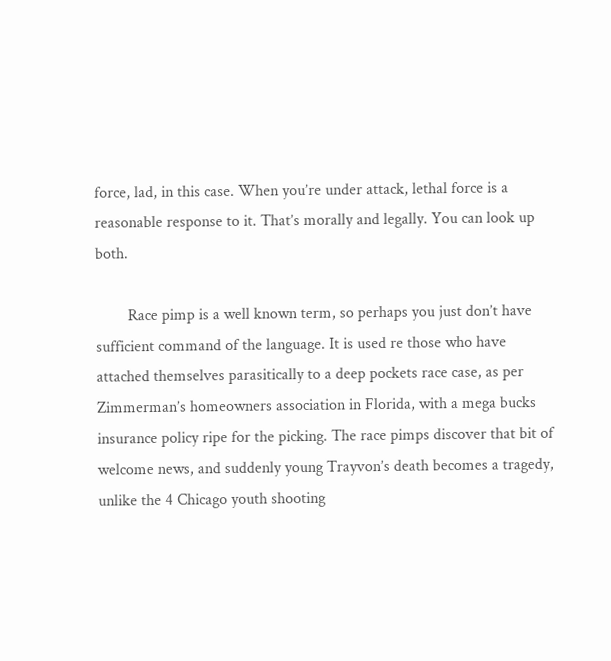force, lad, in this case. When you’re under attack, lethal force is a reasonable response to it. That’s morally and legally. You can look up both.

        Race pimp is a well known term, so perhaps you just don’t have sufficient command of the language. It is used re those who have attached themselves parasitically to a deep pockets race case, as per Zimmerman’s homeowners association in Florida, with a mega bucks insurance policy ripe for the picking. The race pimps discover that bit of welcome news, and suddenly young Trayvon’s death becomes a tragedy, unlike the 4 Chicago youth shooting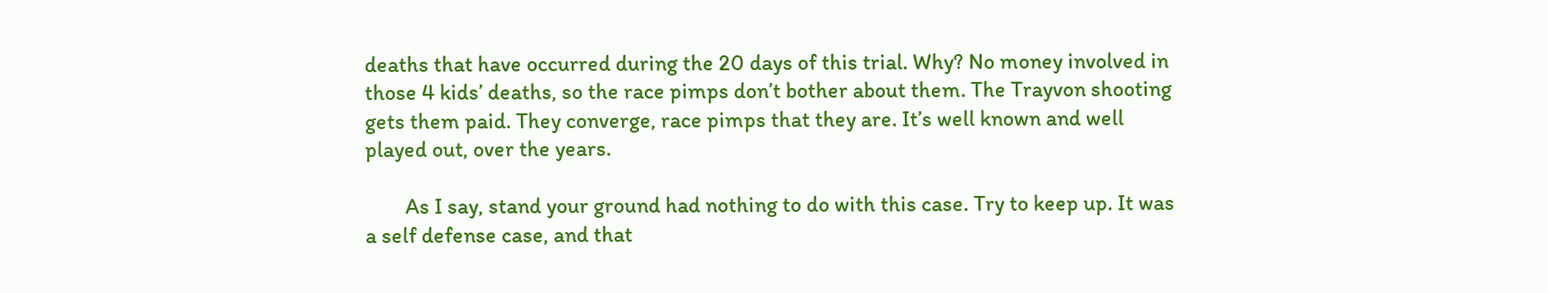deaths that have occurred during the 20 days of this trial. Why? No money involved in those 4 kids’ deaths, so the race pimps don’t bother about them. The Trayvon shooting gets them paid. They converge, race pimps that they are. It’s well known and well played out, over the years.

        As I say, stand your ground had nothing to do with this case. Try to keep up. It was a self defense case, and that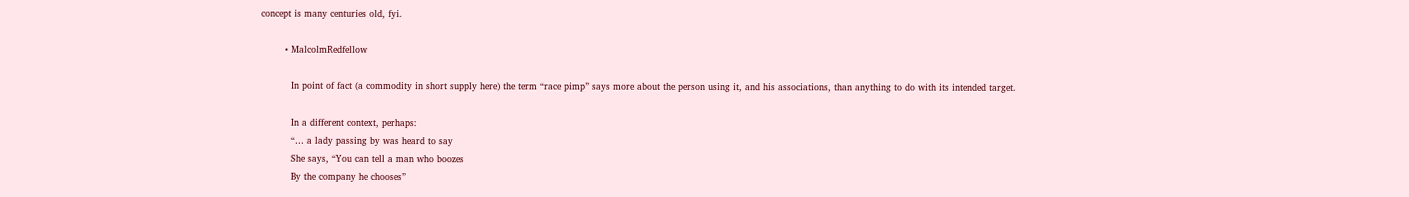concept is many centuries old, fyi.

        • MalcolmRedfellow

          In point of fact (a commodity in short supply here) the term “race pimp” says more about the person using it, and his associations, than anything to do with its intended target.

          In a different context, perhaps:
          “… a lady passing by was heard to say
          She says, “You can tell a man who boozes
          By the company he chooses”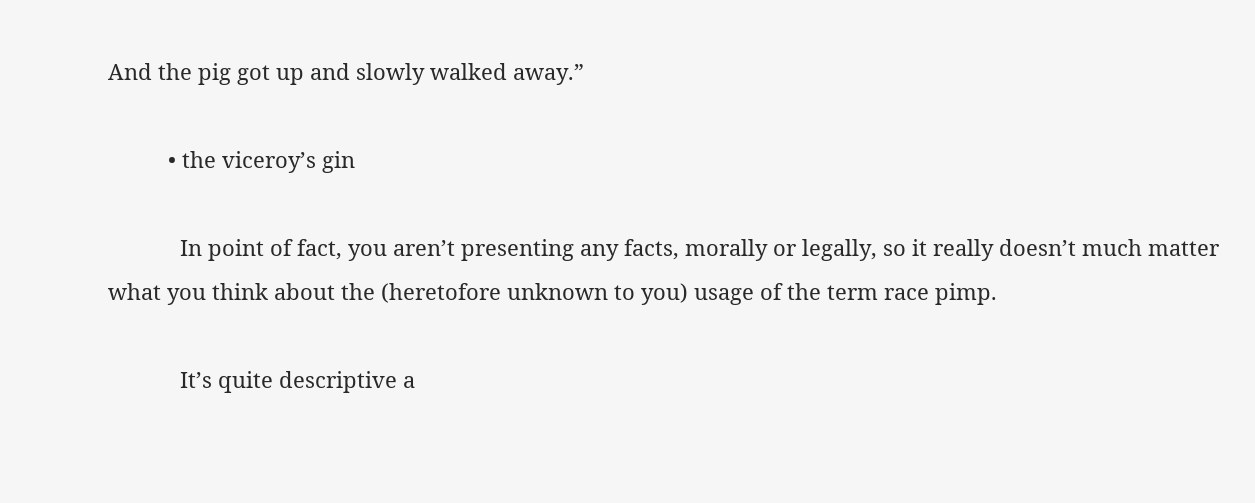And the pig got up and slowly walked away.”

          • the viceroy’s gin

            In point of fact, you aren’t presenting any facts, morally or legally, so it really doesn’t much matter what you think about the (heretofore unknown to you) usage of the term race pimp.

            It’s quite descriptive a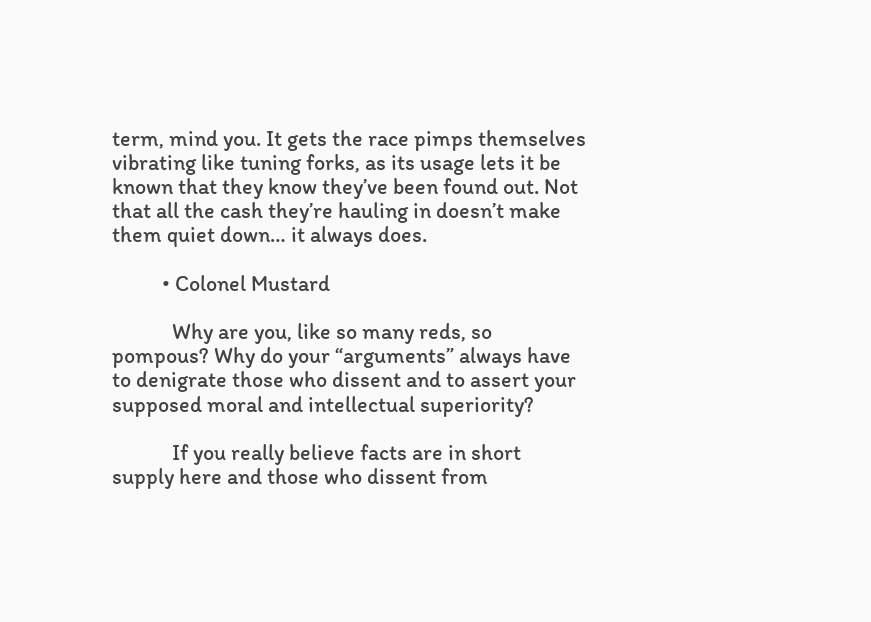term, mind you. It gets the race pimps themselves vibrating like tuning forks, as its usage lets it be known that they know they’ve been found out. Not that all the cash they’re hauling in doesn’t make them quiet down… it always does.

          • Colonel Mustard

            Why are you, like so many reds, so pompous? Why do your “arguments” always have to denigrate those who dissent and to assert your supposed moral and intellectual superiority?

            If you really believe facts are in short supply here and those who dissent from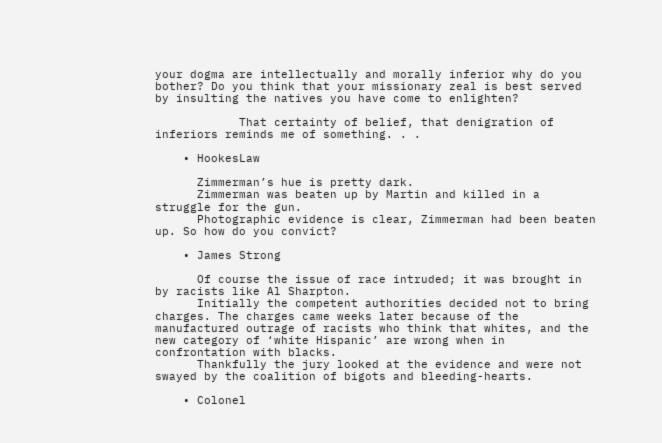your dogma are intellectually and morally inferior why do you bother? Do you think that your missionary zeal is best served by insulting the natives you have come to enlighten?

            That certainty of belief, that denigration of inferiors reminds me of something. . .

    • HookesLaw

      Zimmerman’s hue is pretty dark.
      Zimmerman was beaten up by Martin and killed in a struggle for the gun.
      Photographic evidence is clear, Zimmerman had been beaten up. So how do you convict?

    • James Strong

      Of course the issue of race intruded; it was brought in by racists like Al Sharpton.
      Initially the competent authorities decided not to bring charges. The charges came weeks later because of the manufactured outrage of racists who think that whites, and the new category of ‘white Hispanic’ are wrong when in confrontation with blacks.
      Thankfully the jury looked at the evidence and were not swayed by the coalition of bigots and bleeding-hearts.

    • Colonel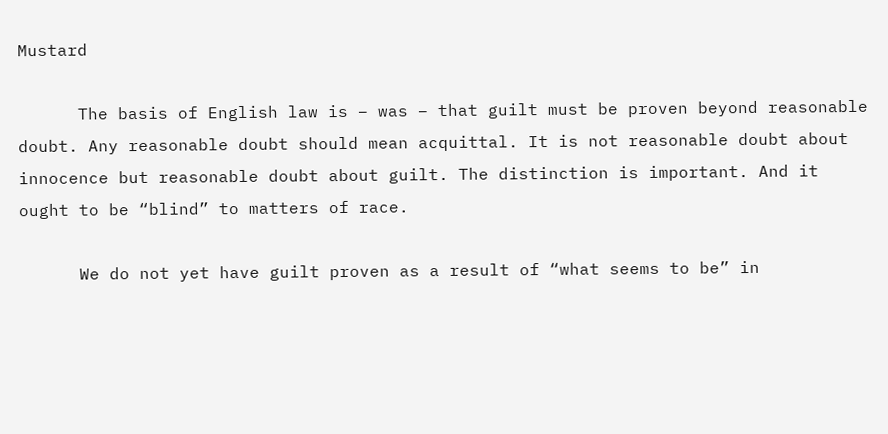Mustard

      The basis of English law is – was – that guilt must be proven beyond reasonable doubt. Any reasonable doubt should mean acquittal. It is not reasonable doubt about innocence but reasonable doubt about guilt. The distinction is important. And it ought to be “blind” to matters of race.

      We do not yet have guilt proven as a result of “what seems to be” in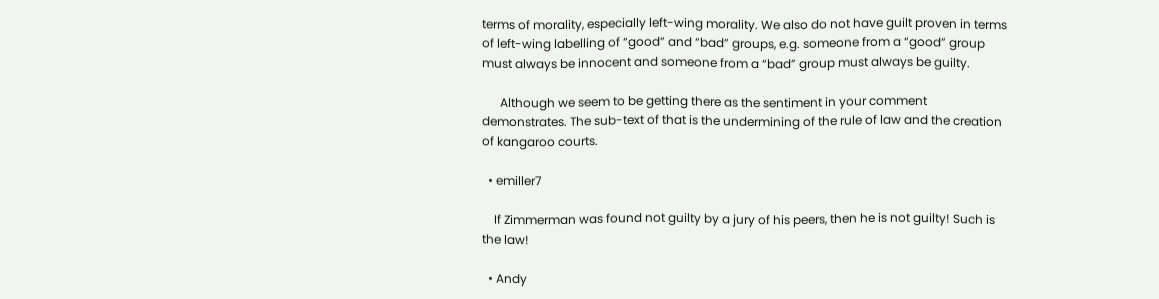terms of morality, especially left-wing morality. We also do not have guilt proven in terms of left-wing labelling of “good” and “bad” groups, e.g. someone from a “good” group must always be innocent and someone from a “bad” group must always be guilty.

      Although we seem to be getting there as the sentiment in your comment demonstrates. The sub-text of that is the undermining of the rule of law and the creation of kangaroo courts.

  • emiller7

    If Zimmerman was found not guilty by a jury of his peers, then he is not guilty! Such is the law!

  • Andy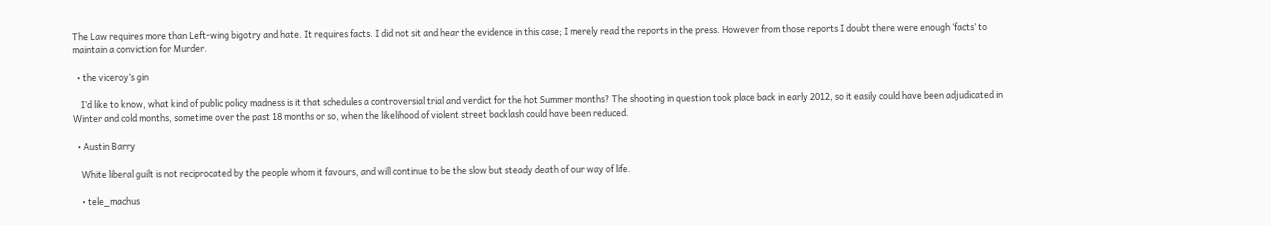The Law requires more than Left-wing bigotry and hate. It requires facts. I did not sit and hear the evidence in this case; I merely read the reports in the press. However from those reports I doubt there were enough ‘facts’ to maintain a conviction for Murder.

  • the viceroy’s gin

    I’d like to know, what kind of public policy madness is it that schedules a controversial trial and verdict for the hot Summer months? The shooting in question took place back in early 2012, so it easily could have been adjudicated in Winter and cold months, sometime over the past 18 months or so, when the likelihood of violent street backlash could have been reduced.

  • Austin Barry

    White liberal guilt is not reciprocated by the people whom it favours, and will continue to be the slow but steady death of our way of life.

    • tele_machus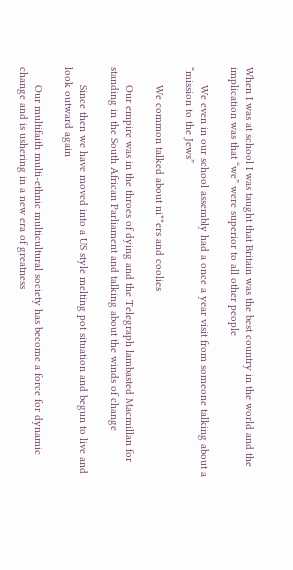When I was at school I was taught that Britain was the best country in the world and the implication was that “we” were superior to all other people

      We even in our school assembly had a once a year visit from someone talking about a “mission to the Jews”

      We common talked about ni**ers and coolies

      Our empire was in the throes of dying and the Telegraph lambasted Macmillan for standing in the South African Parliament and talking about the winds of change

      Since then we have moved into a US style melting pot situation and begun to live and look outward again

      Our multifaith multi-ethnic multicultural society has become a force for dynamic change and is ushering in a new era of greatness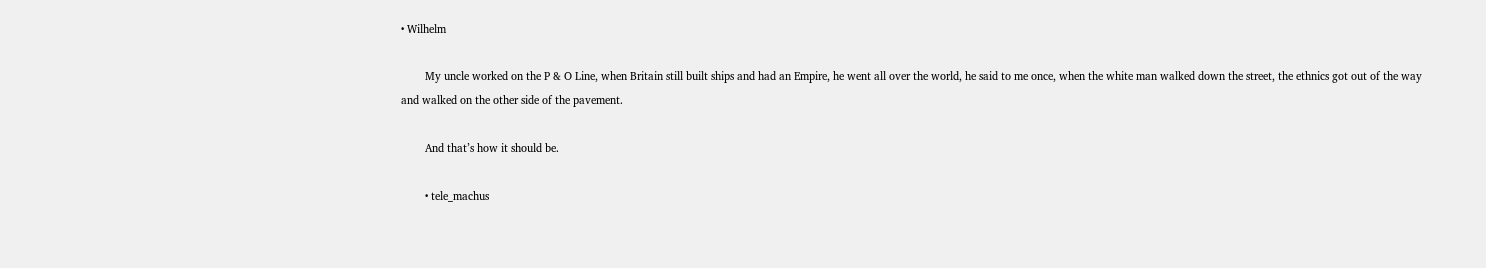• Wilhelm

        My uncle worked on the P & O Line, when Britain still built ships and had an Empire, he went all over the world, he said to me once, when the white man walked down the street, the ethnics got out of the way and walked on the other side of the pavement.

        And that’s how it should be.

        • tele_machus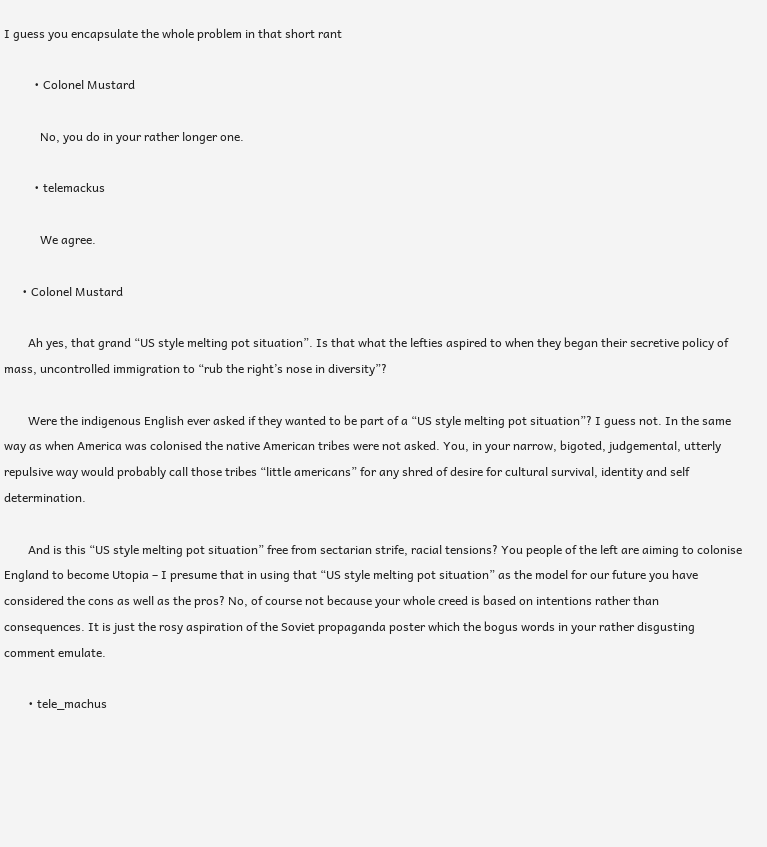I guess you encapsulate the whole problem in that short rant

          • Colonel Mustard

            No, you do in your rather longer one.

          • telemackus

            We agree.

      • Colonel Mustard

        Ah yes, that grand “US style melting pot situation”. Is that what the lefties aspired to when they began their secretive policy of mass, uncontrolled immigration to “rub the right’s nose in diversity”?

        Were the indigenous English ever asked if they wanted to be part of a “US style melting pot situation”? I guess not. In the same way as when America was colonised the native American tribes were not asked. You, in your narrow, bigoted, judgemental, utterly repulsive way would probably call those tribes “little americans” for any shred of desire for cultural survival, identity and self determination.

        And is this “US style melting pot situation” free from sectarian strife, racial tensions? You people of the left are aiming to colonise England to become Utopia – I presume that in using that “US style melting pot situation” as the model for our future you have considered the cons as well as the pros? No, of course not because your whole creed is based on intentions rather than consequences. It is just the rosy aspiration of the Soviet propaganda poster which the bogus words in your rather disgusting comment emulate.

        • tele_machus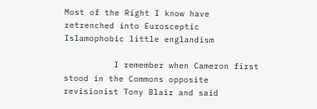Most of the Right I know have retrenched into Eurosceptic Islamophobic little englandism

          I remember when Cameron first stood in the Commons opposite revisionist Tony Blair and said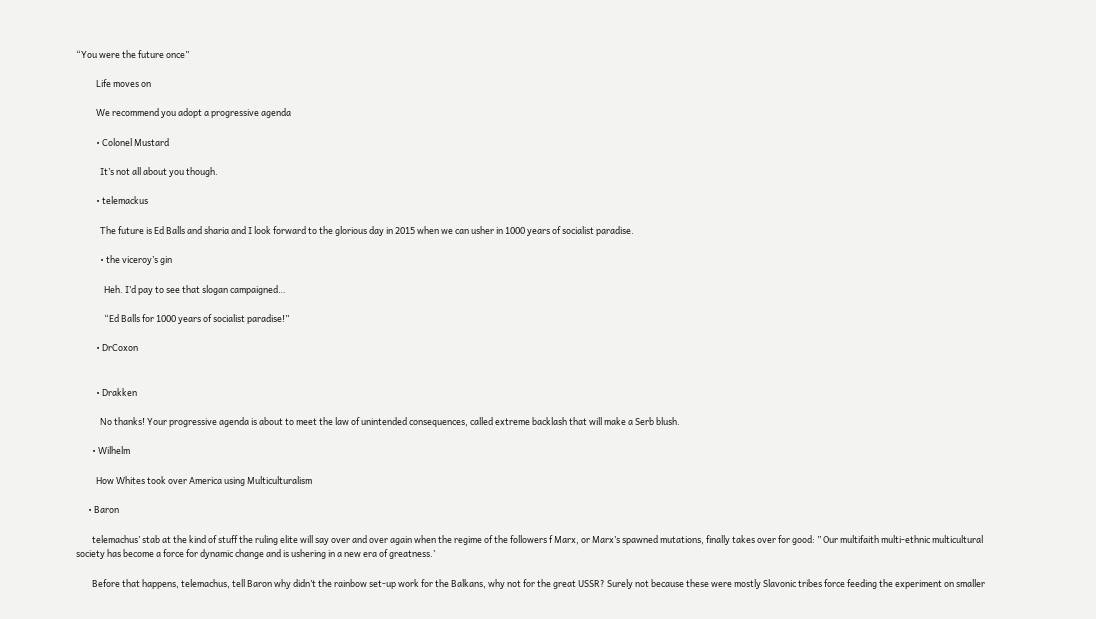“You were the future once”

          Life moves on

          We recommend you adopt a progressive agenda

          • Colonel Mustard

            It’s not all about you though.

          • telemackus

            The future is Ed Balls and sharia and I look forward to the glorious day in 2015 when we can usher in 1000 years of socialist paradise.

            • the viceroy’s gin

              Heh. I’d pay to see that slogan campaigned…

              “Ed Balls for 1000 years of socialist paradise!”

          • DrCoxon


          • Drakken

            No thanks! Your progressive agenda is about to meet the law of unintended consequences, called extreme backlash that will make a Serb blush.

        • Wilhelm

          How Whites took over America using Multiculturalism

      • Baron

        telemachus’ stab at the kind of stuff the ruling elite will say over and over again when the regime of the followers f Marx, or Marx’s spawned mutations, finally takes over for good: ” Our multifaith multi-ethnic multicultural society has become a force for dynamic change and is ushering in a new era of greatness.’

        Before that happens, telemachus, tell Baron why didn’t the rainbow set-up work for the Balkans, why not for the great USSR? Surely not because these were mostly Slavonic tribes force feeding the experiment on smaller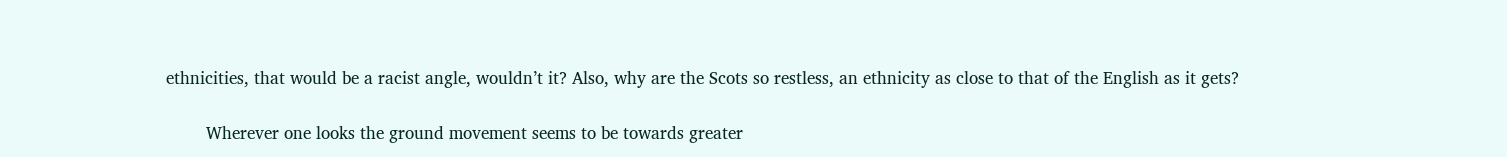ethnicities, that would be a racist angle, wouldn’t it? Also, why are the Scots so restless, an ethnicity as close to that of the English as it gets?

        Wherever one looks the ground movement seems to be towards greater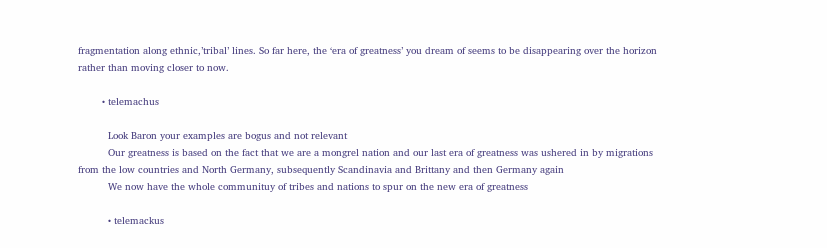fragmentation along ethnic,’tribal’ lines. So far here, the ‘era of greatness’ you dream of seems to be disappearing over the horizon rather than moving closer to now.

        • telemachus

          Look Baron your examples are bogus and not relevant
          Our greatness is based on the fact that we are a mongrel nation and our last era of greatness was ushered in by migrations from the low countries and North Germany, subsequently Scandinavia and Brittany and then Germany again
          We now have the whole communituy of tribes and nations to spur on the new era of greatness

          • telemackus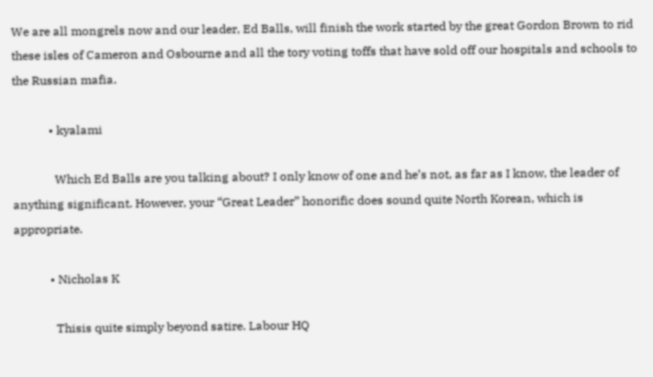We are all mongrels now and our leader, Ed Balls, will finish the work started by the great Gordon Brown to rid these isles of Cameron and Osbourne and all the tory voting toffs that have sold off our hospitals and schools to the Russian mafia.

            • kyalami

              Which Ed Balls are you talking about? I only know of one and he’s not, as far as I know, the leader of anything significant. However, your “Great Leader” honorific does sound quite North Korean, which is appropriate.

            • Nicholas K

              Thisis quite simply beyond satire. Labour HQ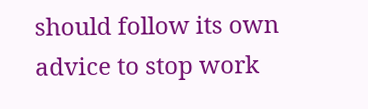should follow its own advice to stop work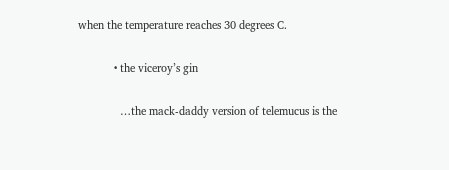when the temperature reaches 30 degrees C.

            • the viceroy’s gin

              …the mack-daddy version of telemucus is the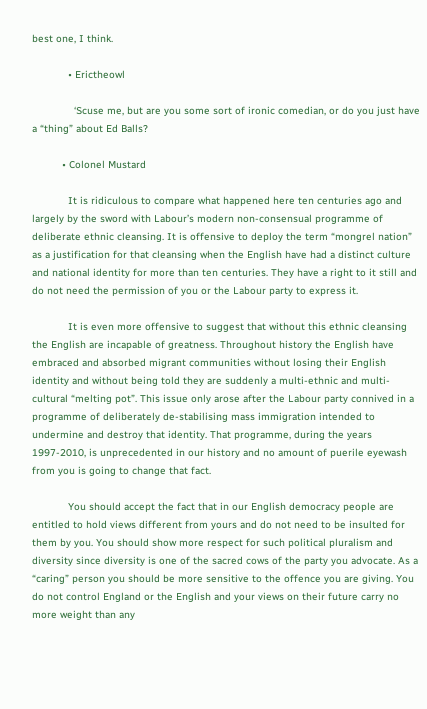best one, I think.

            • Erictheowl

              ‘Scuse me, but are you some sort of ironic comedian, or do you just have a “thing” about Ed Balls?

          • Colonel Mustard

            It is ridiculous to compare what happened here ten centuries ago and largely by the sword with Labour’s modern non-consensual programme of deliberate ethnic cleansing. It is offensive to deploy the term “mongrel nation” as a justification for that cleansing when the English have had a distinct culture and national identity for more than ten centuries. They have a right to it still and do not need the permission of you or the Labour party to express it.

            It is even more offensive to suggest that without this ethnic cleansing the English are incapable of greatness. Throughout history the English have embraced and absorbed migrant communities without losing their English identity and without being told they are suddenly a multi-ethnic and multi-cultural “melting pot”. This issue only arose after the Labour party connived in a programme of deliberately de-stabilising mass immigration intended to undermine and destroy that identity. That programme, during the years 1997-2010, is unprecedented in our history and no amount of puerile eyewash from you is going to change that fact.

            You should accept the fact that in our English democracy people are entitled to hold views different from yours and do not need to be insulted for them by you. You should show more respect for such political pluralism and diversity since diversity is one of the sacred cows of the party you advocate. As a “caring” person you should be more sensitive to the offence you are giving. You do not control England or the English and your views on their future carry no more weight than any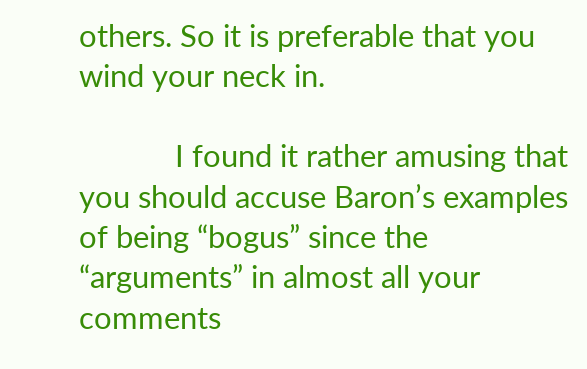others. So it is preferable that you wind your neck in.

            I found it rather amusing that you should accuse Baron’s examples of being “bogus” since the “arguments” in almost all your comments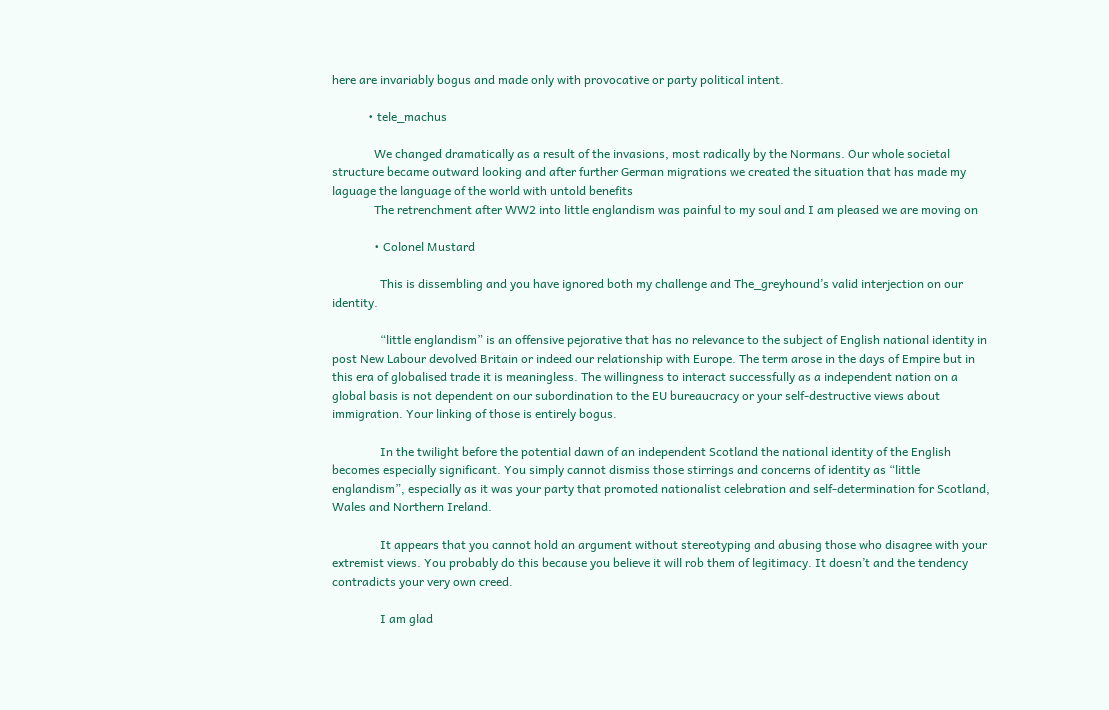here are invariably bogus and made only with provocative or party political intent.

            • tele_machus

              We changed dramatically as a result of the invasions, most radically by the Normans. Our whole societal structure became outward looking and after further German migrations we created the situation that has made my laguage the language of the world with untold benefits
              The retrenchment after WW2 into little englandism was painful to my soul and I am pleased we are moving on

              • Colonel Mustard

                This is dissembling and you have ignored both my challenge and The_greyhound’s valid interjection on our identity.

                “little englandism” is an offensive pejorative that has no relevance to the subject of English national identity in post New Labour devolved Britain or indeed our relationship with Europe. The term arose in the days of Empire but in this era of globalised trade it is meaningless. The willingness to interact successfully as a independent nation on a global basis is not dependent on our subordination to the EU bureaucracy or your self-destructive views about immigration. Your linking of those is entirely bogus.

                In the twilight before the potential dawn of an independent Scotland the national identity of the English becomes especially significant. You simply cannot dismiss those stirrings and concerns of identity as “little englandism”, especially as it was your party that promoted nationalist celebration and self-determination for Scotland, Wales and Northern Ireland.

                It appears that you cannot hold an argument without stereotyping and abusing those who disagree with your extremist views. You probably do this because you believe it will rob them of legitimacy. It doesn’t and the tendency contradicts your very own creed.

                I am glad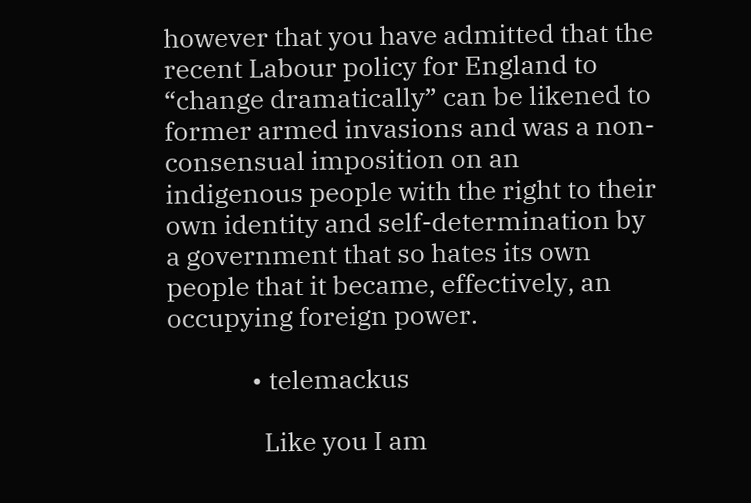however that you have admitted that the recent Labour policy for England to “change dramatically” can be likened to former armed invasions and was a non-consensual imposition on an indigenous people with the right to their own identity and self-determination by a government that so hates its own people that it became, effectively, an occupying foreign power.

              • telemackus

                Like you I am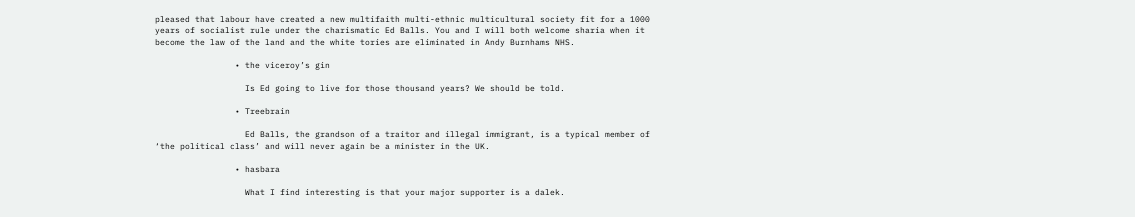pleased that labour have created a new multifaith multi-ethnic multicultural society fit for a 1000 years of socialist rule under the charismatic Ed Balls. You and I will both welcome sharia when it become the law of the land and the white tories are eliminated in Andy Burnhams NHS.

                • the viceroy’s gin

                  Is Ed going to live for those thousand years? We should be told.

                • Treebrain

                  Ed Balls, the grandson of a traitor and illegal immigrant, is a typical member of ‘the political class’ and will never again be a minister in the UK.

                • hasbara

                  What I find interesting is that your major supporter is a dalek.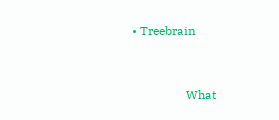• Treebrain


                  What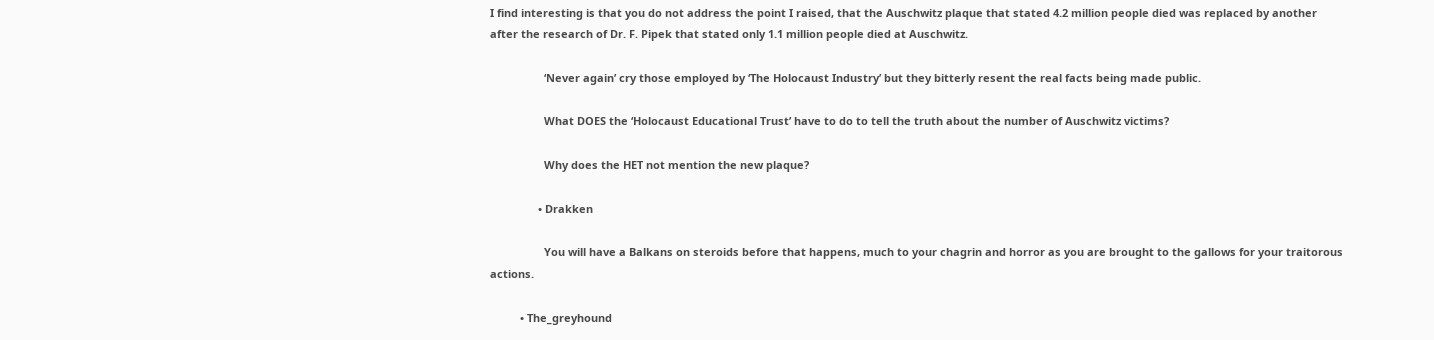I find interesting is that you do not address the point I raised, that the Auschwitz plaque that stated 4.2 million people died was replaced by another after the research of Dr. F. Pipek that stated only 1.1 million people died at Auschwitz.

                  ‘Never again’ cry those employed by ‘The Holocaust Industry’ but they bitterly resent the real facts being made public.

                  What DOES the ‘Holocaust Educational Trust’ have to do to tell the truth about the number of Auschwitz victims?

                  Why does the HET not mention the new plaque?

                • Drakken

                  You will have a Balkans on steroids before that happens, much to your chagrin and horror as you are brought to the gallows for your traitorous actions.

          • The_greyhound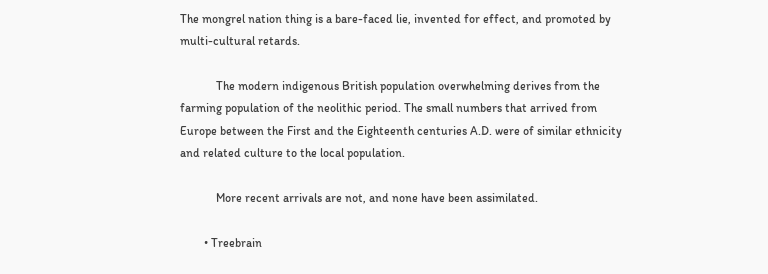The mongrel nation thing is a bare-faced lie, invented for effect, and promoted by multi-cultural retards.

            The modern indigenous British population overwhelming derives from the farming population of the neolithic period. The small numbers that arrived from Europe between the First and the Eighteenth centuries A.D. were of similar ethnicity and related culture to the local population.

            More recent arrivals are not, and none have been assimilated.

        • Treebrain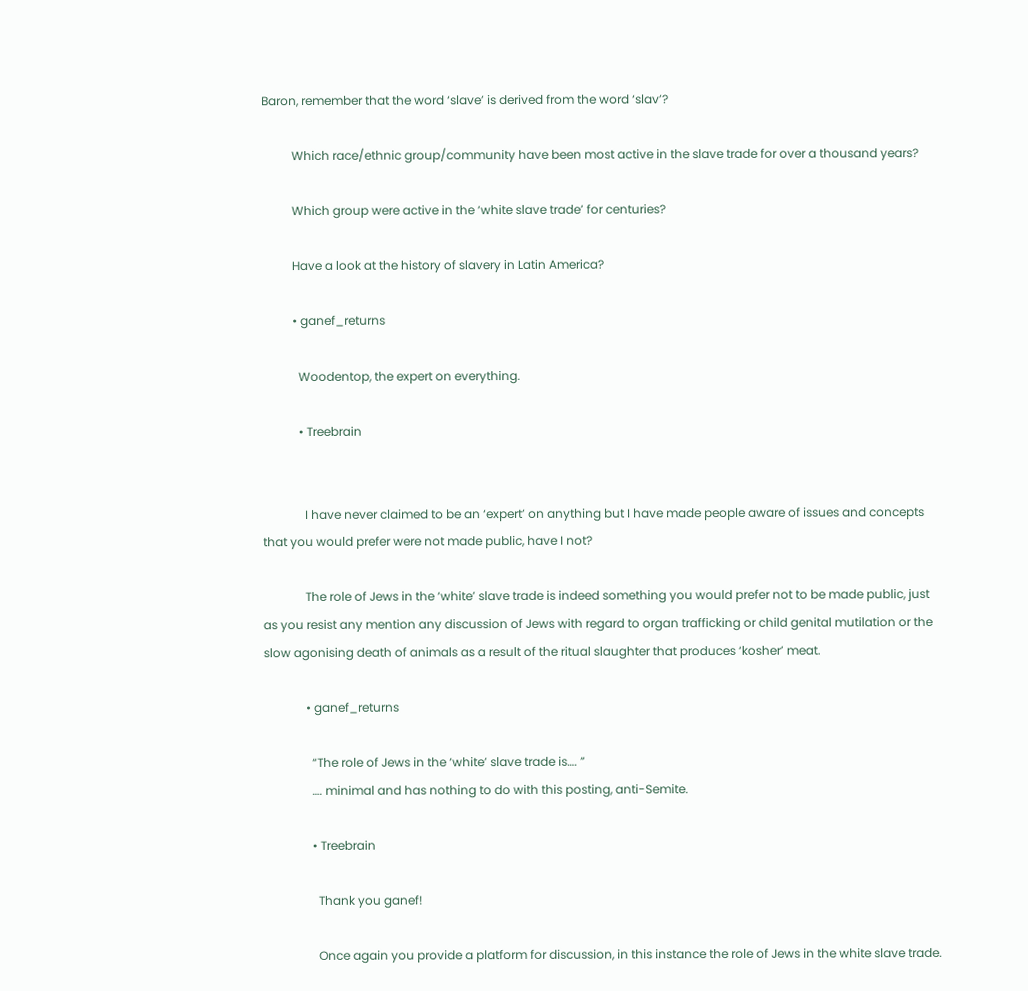Baron, remember that the word ‘slave’ is derived from the word ‘slav’?

          Which race/ethnic group/community have been most active in the slave trade for over a thousand years?

          Which group were active in the ‘white slave trade’ for centuries?

          Have a look at the history of slavery in Latin America?

          • ganef_returns

            Woodentop, the expert on everything.

            • Treebrain


              I have never claimed to be an ‘expert’ on anything but I have made people aware of issues and concepts that you would prefer were not made public, have I not?

              The role of Jews in the ‘white’ slave trade is indeed something you would prefer not to be made public, just as you resist any mention any discussion of Jews with regard to organ trafficking or child genital mutilation or the slow agonising death of animals as a result of the ritual slaughter that produces ‘kosher’ meat.

              • ganef_returns

                “The role of Jews in the ‘white’ slave trade is…. ”
                …. minimal and has nothing to do with this posting, anti-Semite.

                • Treebrain

                  Thank you ganef!

                  Once again you provide a platform for discussion, in this instance the role of Jews in the white slave trade.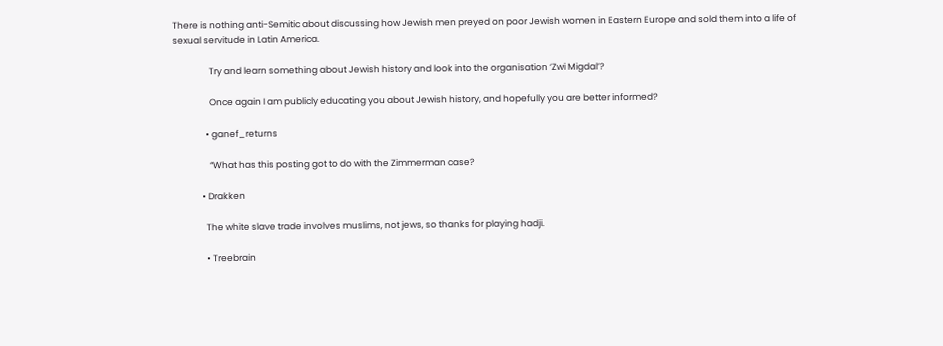There is nothing anti-Semitic about discussing how Jewish men preyed on poor Jewish women in Eastern Europe and sold them into a life of sexual servitude in Latin America.

                  Try and learn something about Jewish history and look into the organisation ‘Zwi Migdal’?

                  Once again I am publicly educating you about Jewish history, and hopefully you are better informed?

                • ganef_returns

                  “What has this posting got to do with the Zimmerman case?

              • Drakken

                The white slave trade involves muslims, not jews, so thanks for playing hadji.

                • Treebrain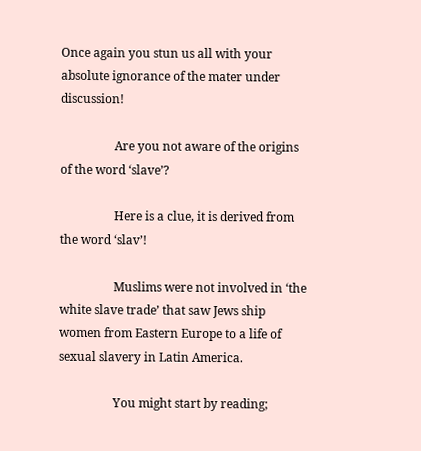Once again you stun us all with your absolute ignorance of the mater under discussion!

                  Are you not aware of the origins of the word ‘slave’?

                  Here is a clue, it is derived from the word ‘slav’!

                  Muslims were not involved in ‘the white slave trade’ that saw Jews ship women from Eastern Europe to a life of sexual slavery in Latin America.

                  You might start by reading;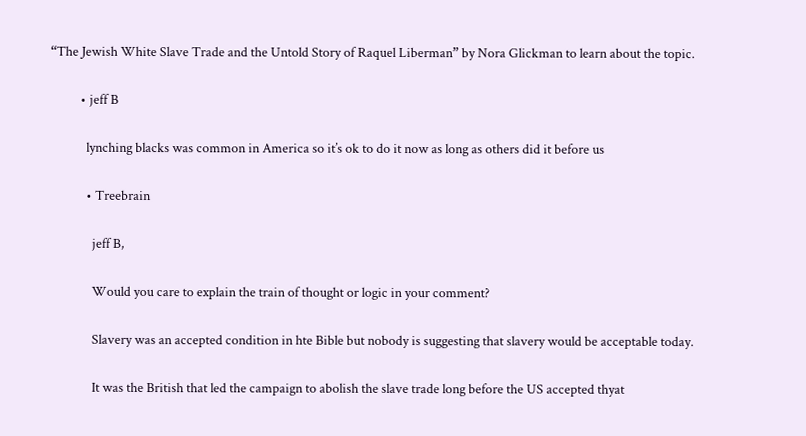“The Jewish White Slave Trade and the Untold Story of Raquel Liberman” by Nora Glickman to learn about the topic.

          • jeff B

            lynching blacks was common in America so it’s ok to do it now as long as others did it before us

            • Treebrain

              jeff B,

              Would you care to explain the train of thought or logic in your comment?

              Slavery was an accepted condition in hte Bible but nobody is suggesting that slavery would be acceptable today.

              It was the British that led the campaign to abolish the slave trade long before the US accepted thyat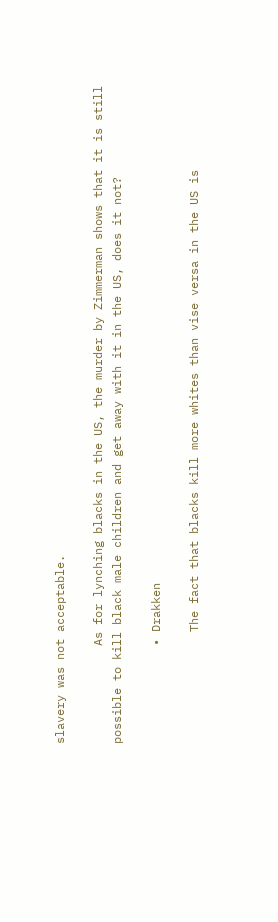slavery was not acceptable.

              As for lynching blacks in the US, the murder by Zimmerman shows that it is still possible to kill black male children and get away with it in the US, does it not?

              • Drakken

                The fact that blacks kill more whites than vise versa in the US is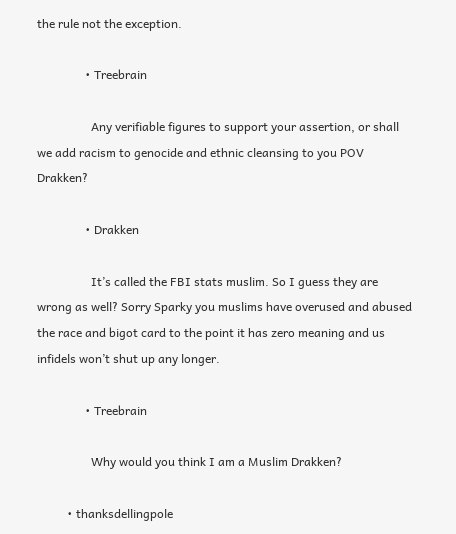the rule not the exception.

                • Treebrain

                  Any verifiable figures to support your assertion, or shall we add racism to genocide and ethnic cleansing to you POV Drakken?

                • Drakken

                  It’s called the FBI stats muslim. So I guess they are wrong as well? Sorry Sparky you muslims have overused and abused the race and bigot card to the point it has zero meaning and us infidels won’t shut up any longer.

                • Treebrain

                  Why would you think I am a Muslim Drakken?

          • thanksdellingpole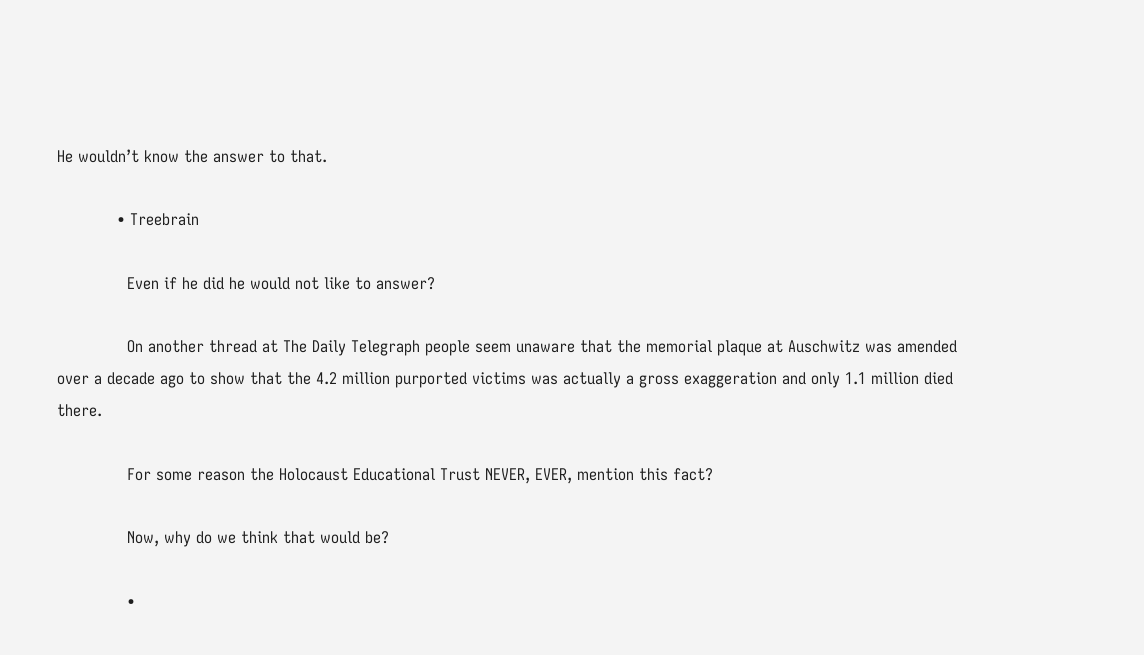He wouldn’t know the answer to that.

            • Treebrain

              Even if he did he would not like to answer?

              On another thread at The Daily Telegraph people seem unaware that the memorial plaque at Auschwitz was amended over a decade ago to show that the 4.2 million purported victims was actually a gross exaggeration and only 1.1 million died there.

              For some reason the Holocaust Educational Trust NEVER, EVER, mention this fact?

              Now, why do we think that would be?

              •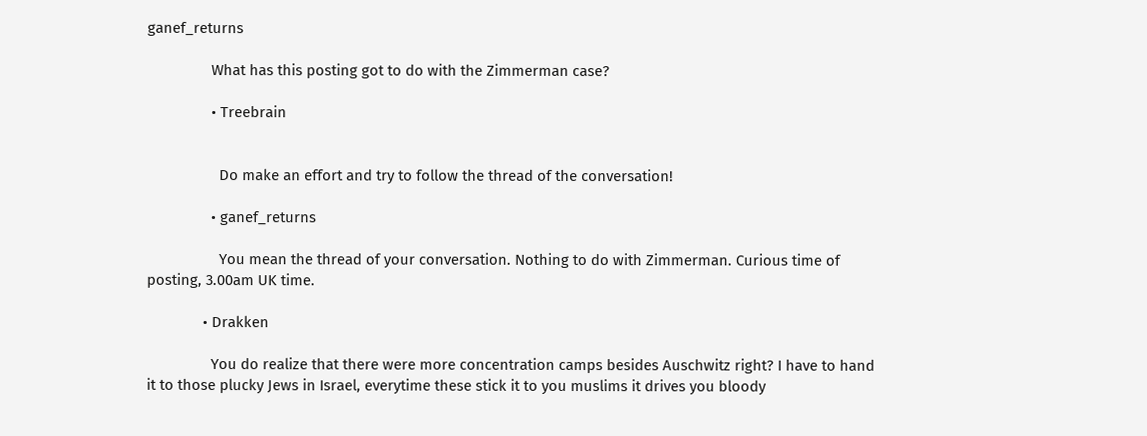ganef_returns

                What has this posting got to do with the Zimmerman case?

                • Treebrain


                  Do make an effort and try to follow the thread of the conversation!

                • ganef_returns

                  You mean the thread of your conversation. Nothing to do with Zimmerman. Curious time of posting, 3.00am UK time.

              • Drakken

                You do realize that there were more concentration camps besides Auschwitz right? I have to hand it to those plucky Jews in Israel, everytime these stick it to you muslims it drives you bloody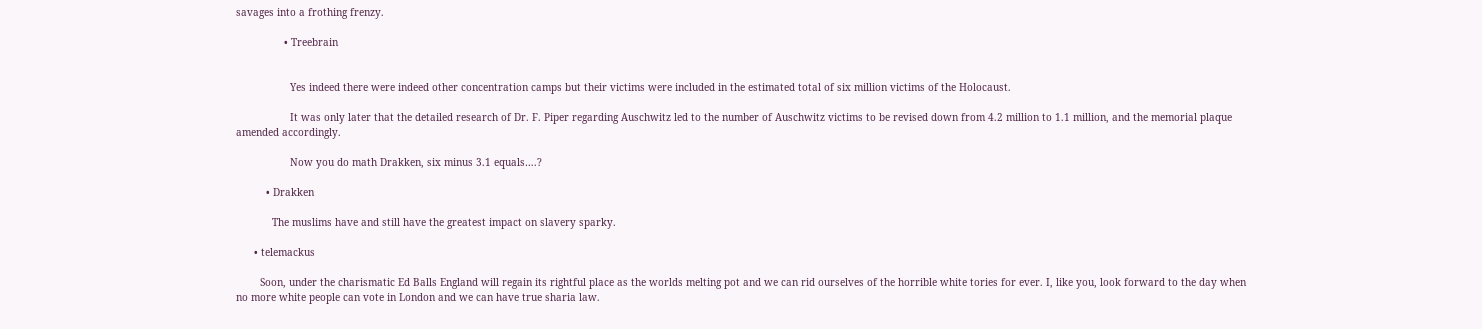savages into a frothing frenzy.

                • Treebrain


                  Yes indeed there were indeed other concentration camps but their victims were included in the estimated total of six million victims of the Holocaust.

                  It was only later that the detailed research of Dr. F. Piper regarding Auschwitz led to the number of Auschwitz victims to be revised down from 4.2 million to 1.1 million, and the memorial plaque amended accordingly.

                  Now you do math Drakken, six minus 3.1 equals….?

          • Drakken

            The muslims have and still have the greatest impact on slavery sparky.

      • telemackus

        Soon, under the charismatic Ed Balls England will regain its rightful place as the worlds melting pot and we can rid ourselves of the horrible white tories for ever. I, like you, look forward to the day when no more white people can vote in London and we can have true sharia law.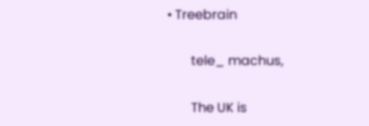• Treebrain

        tele_ machus,

        The UK is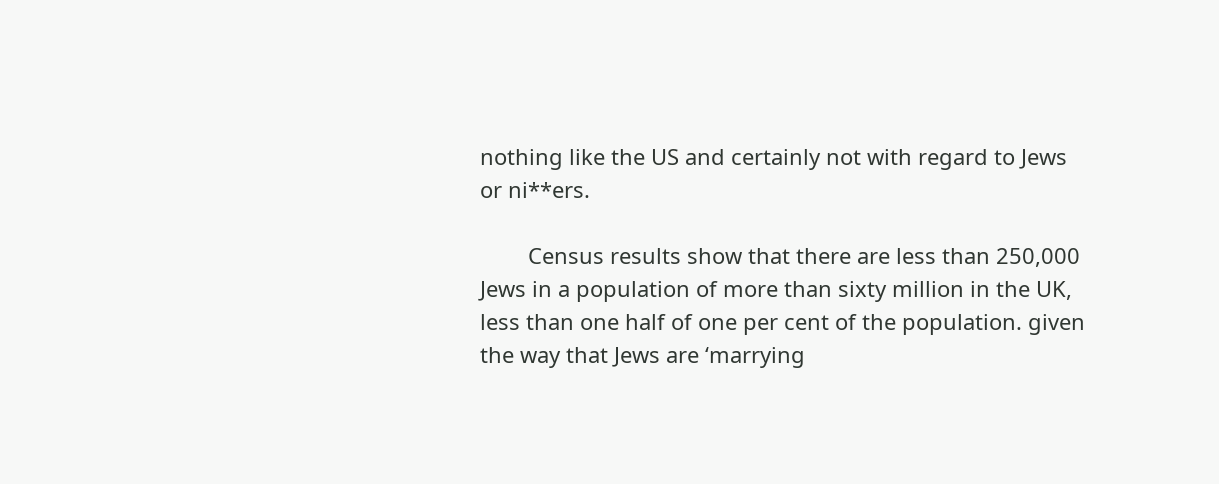nothing like the US and certainly not with regard to Jews or ni**ers.

        Census results show that there are less than 250,000 Jews in a population of more than sixty million in the UK, less than one half of one per cent of the population. given the way that Jews are ‘marrying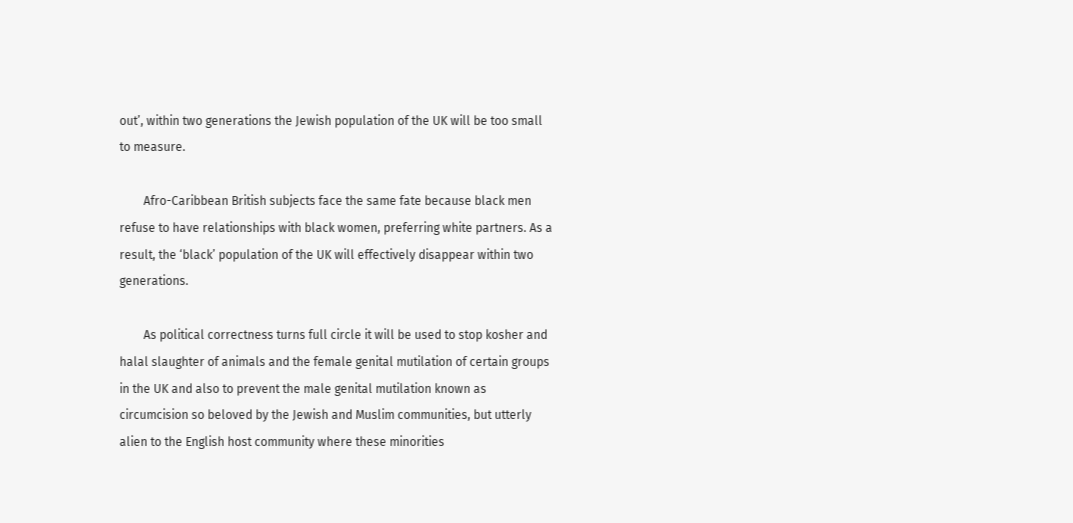out’, within two generations the Jewish population of the UK will be too small to measure.

        Afro-Caribbean British subjects face the same fate because black men refuse to have relationships with black women, preferring white partners. As a result, the ‘black’ population of the UK will effectively disappear within two generations.

        As political correctness turns full circle it will be used to stop kosher and halal slaughter of animals and the female genital mutilation of certain groups in the UK and also to prevent the male genital mutilation known as circumcision so beloved by the Jewish and Muslim communities, but utterly alien to the English host community where these minorities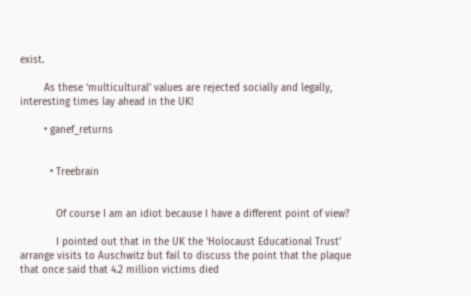exist.

        As these ‘multicultural’ values are rejected socially and legally, interesting times lay ahead in the UK!

        • ganef_returns


          • Treebrain


            Of course I am an idiot because I have a different point of view?

            I pointed out that in the UK the ‘Holocaust Educational Trust’ arrange visits to Auschwitz but fail to discuss the point that the plaque that once said that 4.2 million victims died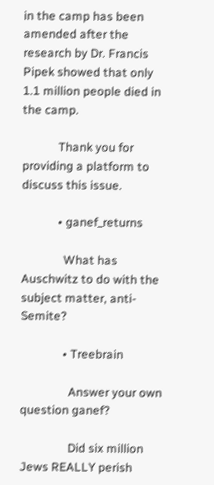in the camp has been amended after the research by Dr. Francis Pipek showed that only 1.1 million people died in the camp.

            Thank you for providing a platform to discuss this issue.

            • ganef_returns

              What has Auschwitz to do with the subject matter, anti-Semite?

              • Treebrain

                Answer your own question ganef?

                Did six million Jews REALLY perish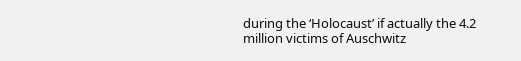during the ‘Holocaust’ if actually the 4.2 million victims of Auschwitz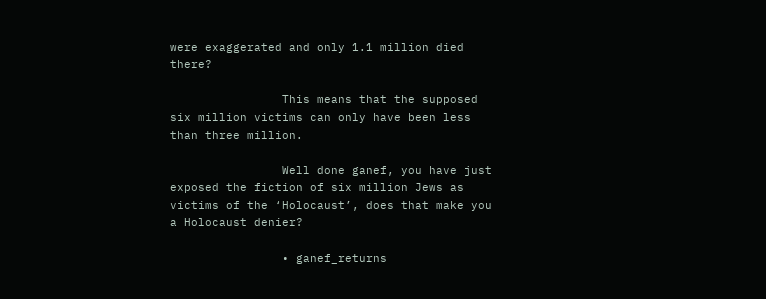were exaggerated and only 1.1 million died there?

                This means that the supposed six million victims can only have been less than three million.

                Well done ganef, you have just exposed the fiction of six million Jews as victims of the ‘Holocaust’, does that make you a Holocaust denier?

                • ganef_returns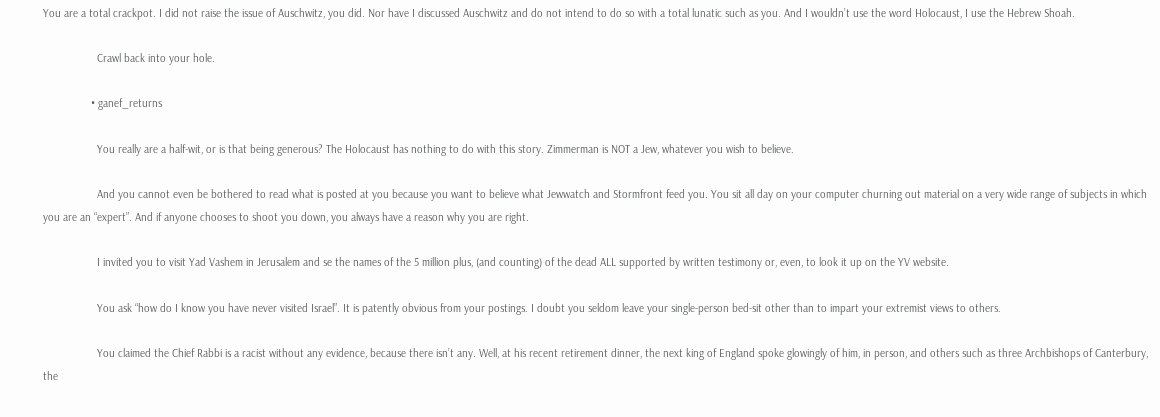You are a total crackpot. I did not raise the issue of Auschwitz, you did. Nor have I discussed Auschwitz and do not intend to do so with a total lunatic such as you. And I wouldn’t use the word Holocaust, I use the Hebrew Shoah.

                  Crawl back into your hole.

                • ganef_returns

                  You really are a half-wit, or is that being generous? The Holocaust has nothing to do with this story. Zimmerman is NOT a Jew, whatever you wish to believe.

                  And you cannot even be bothered to read what is posted at you because you want to believe what Jewwatch and Stormfront feed you. You sit all day on your computer churning out material on a very wide range of subjects in which you are an “expert”. And if anyone chooses to shoot you down, you always have a reason why you are right.

                  I invited you to visit Yad Vashem in Jerusalem and se the names of the 5 million plus, (and counting) of the dead ALL supported by written testimony or, even, to look it up on the YV website.

                  You ask “how do I know you have never visited Israel”. It is patently obvious from your postings. I doubt you seldom leave your single-person bed-sit other than to impart your extremist views to others.

                  You claimed the Chief Rabbi is a racist without any evidence, because there isn’t any. Well, at his recent retirement dinner, the next king of England spoke glowingly of him, in person, and others such as three Archbishops of Canterbury, the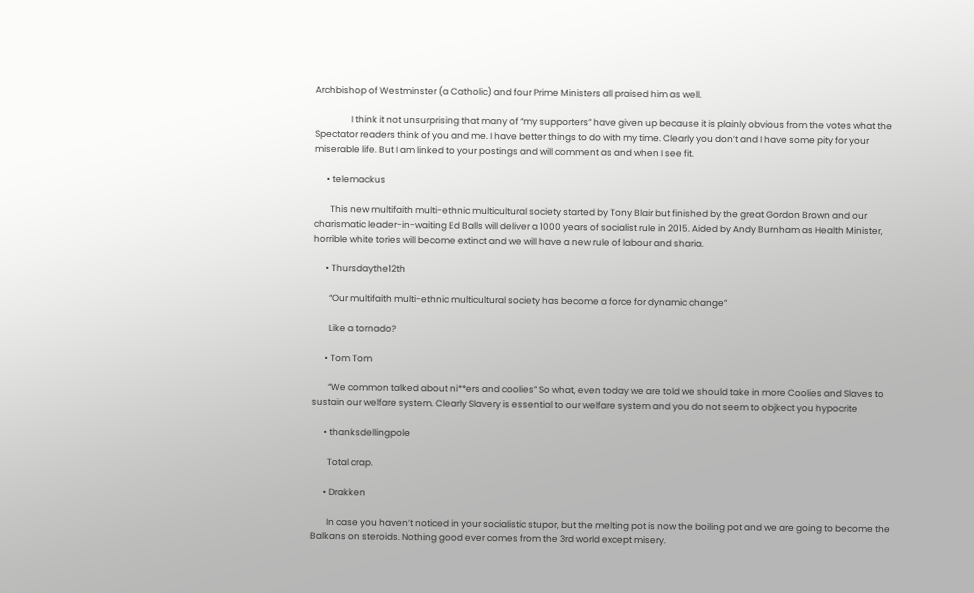Archbishop of Westminster (a Catholic) and four Prime Ministers all praised him as well.

                  I think it not unsurprising that many of “my supporters” have given up because it is plainly obvious from the votes what the Spectator readers think of you and me. I have better things to do with my time. Clearly you don’t and I have some pity for your miserable life. But I am linked to your postings and will comment as and when I see fit.

      • telemackus

        This new multifaith multi-ethnic multicultural society started by Tony Blair but finished by the great Gordon Brown and our charismatic leader-in-waiting Ed Balls will deliver a 1000 years of socialist rule in 2015. Aided by Andy Burnham as Health Minister, horrible white tories will become extinct and we will have a new rule of labour and sharia.

      • Thursdaythe12th

        “Our multifaith multi-ethnic multicultural society has become a force for dynamic change”

        Like a tornado?

      • Tom Tom

        “We common talked about ni**ers and coolies” So what, even today we are told we should take in more Coolies and Slaves to sustain our welfare system. Clearly Slavery is essential to our welfare system and you do not seem to objkect you hypocrite

      • thanksdellingpole

        Total crap.

      • Drakken

        In case you haven’t noticed in your socialistic stupor, but the melting pot is now the boiling pot and we are going to become the Balkans on steroids. Nothing good ever comes from the 3rd world except misery.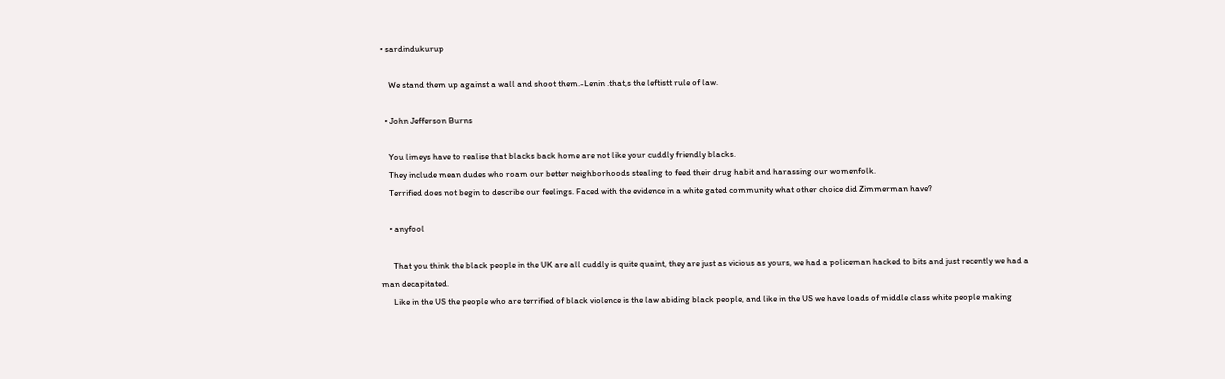• sardindukurup

    We stand them up against a wall and shoot them.-Lenin .that,s the leftistt rule of law.

  • John Jefferson Burns

    You limeys have to realise that blacks back home are not like your cuddly friendly blacks.
    They include mean dudes who roam our better neighborhoods stealing to feed their drug habit and harassing our womenfolk.
    Terrified does not begin to describe our feelings. Faced with the evidence in a white gated community what other choice did Zimmerman have?

    • anyfool

      That you think the black people in the UK are all cuddly is quite quaint, they are just as vicious as yours, we had a policeman hacked to bits and just recently we had a man decapitated.
      Like in the US the people who are terrified of black violence is the law abiding black people, and like in the US we have loads of middle class white people making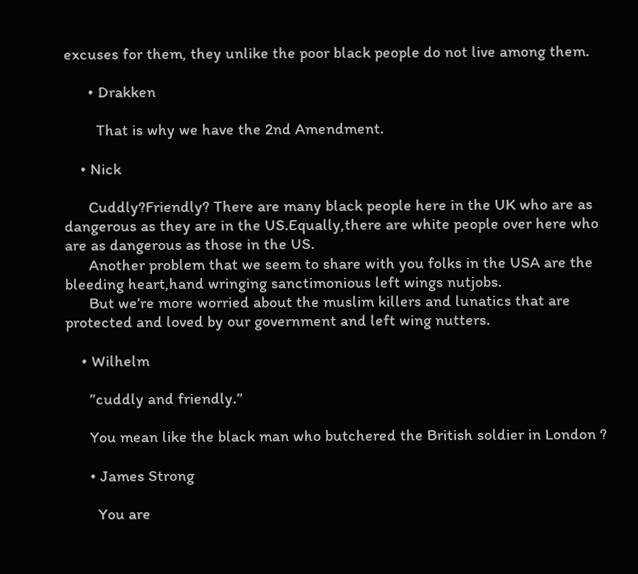excuses for them, they unlike the poor black people do not live among them.

      • Drakken

        That is why we have the 2nd Amendment.

    • Nick

      Cuddly?Friendly? There are many black people here in the UK who are as dangerous as they are in the US.Equally,there are white people over here who are as dangerous as those in the US.
      Another problem that we seem to share with you folks in the USA are the bleeding heart,hand wringing sanctimonious left wings nutjobs.
      But we’re more worried about the muslim killers and lunatics that are protected and loved by our government and left wing nutters.

    • Wilhelm

      ”cuddly and friendly.”

      You mean like the black man who butchered the British soldier in London ?

      • James Strong

        You are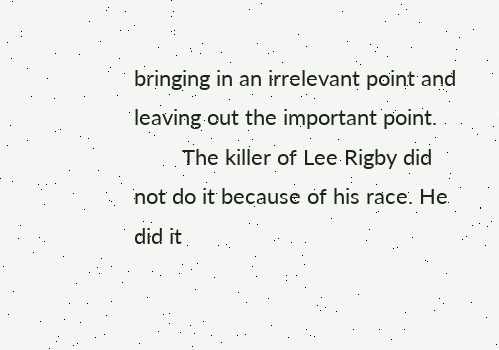bringing in an irrelevant point and leaving out the important point.
        The killer of Lee Rigby did not do it because of his race. He did it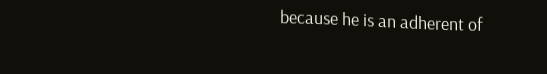because he is an adherent of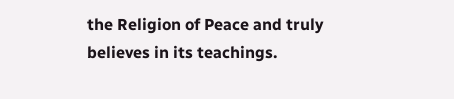the Religion of Peace and truly believes in its teachings.